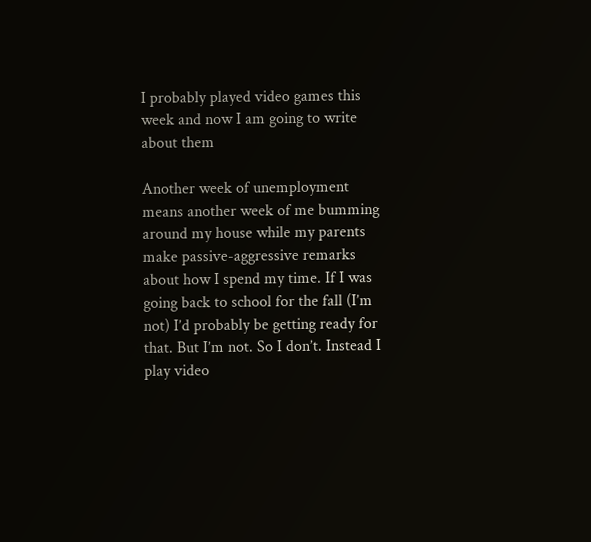I probably played video games this week and now I am going to write about them

Another week of unemployment means another week of me bumming around my house while my parents make passive-aggressive remarks about how I spend my time. If I was going back to school for the fall (I’m not) I’d probably be getting ready for that. But I’m not. So I don’t. Instead I play video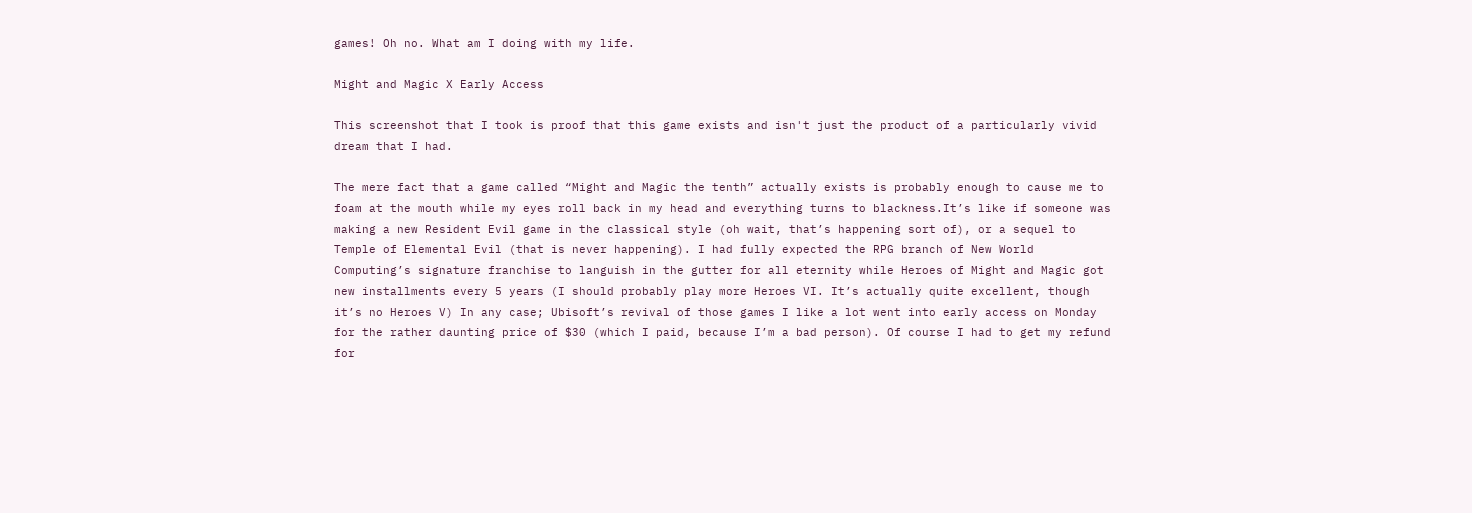games! Oh no. What am I doing with my life.

Might and Magic X Early Access

This screenshot that I took is proof that this game exists and isn't just the product of a particularly vivid dream that I had.

The mere fact that a game called “Might and Magic the tenth” actually exists is probably enough to cause me to foam at the mouth while my eyes roll back in my head and everything turns to blackness.It’s like if someone was making a new Resident Evil game in the classical style (oh wait, that’s happening sort of), or a sequel to Temple of Elemental Evil (that is never happening). I had fully expected the RPG branch of New World Computing’s signature franchise to languish in the gutter for all eternity while Heroes of Might and Magic got new installments every 5 years (I should probably play more Heroes VI. It’s actually quite excellent, though it’s no Heroes V) In any case; Ubisoft’s revival of those games I like a lot went into early access on Monday for the rather daunting price of $30 (which I paid, because I’m a bad person). Of course I had to get my refund for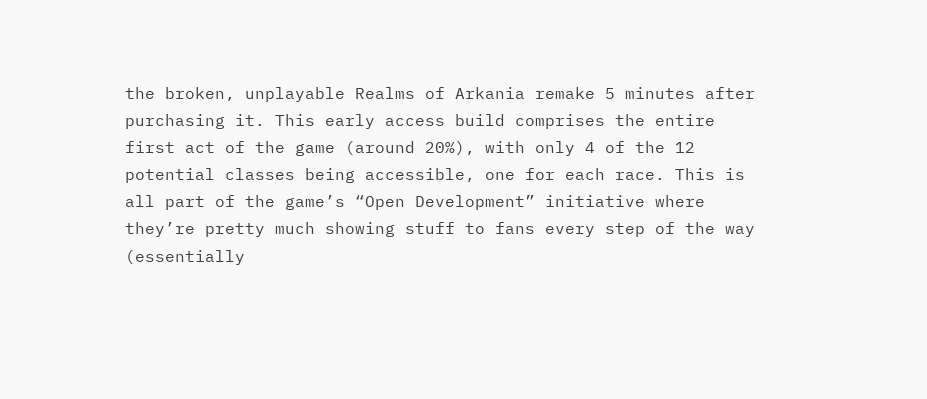the broken, unplayable Realms of Arkania remake 5 minutes after purchasing it. This early access build comprises the entire first act of the game (around 20%), with only 4 of the 12 potential classes being accessible, one for each race. This is all part of the game’s “Open Development” initiative where they’re pretty much showing stuff to fans every step of the way (essentially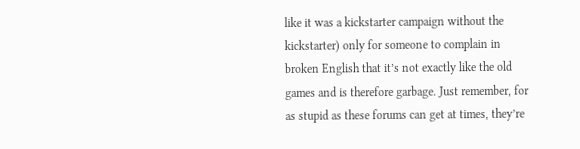like it was a kickstarter campaign without the kickstarter) only for someone to complain in broken English that it’s not exactly like the old games and is therefore garbage. Just remember, for as stupid as these forums can get at times, they’re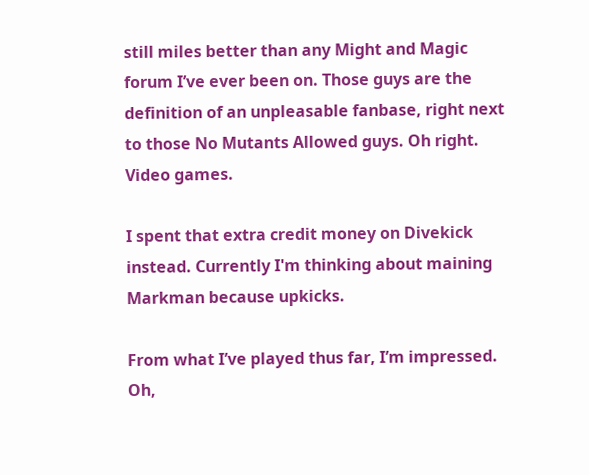still miles better than any Might and Magic forum I’ve ever been on. Those guys are the definition of an unpleasable fanbase, right next to those No Mutants Allowed guys. Oh right. Video games.

I spent that extra credit money on Divekick instead. Currently I'm thinking about maining Markman because upkicks.

From what I’ve played thus far, I’m impressed. Oh,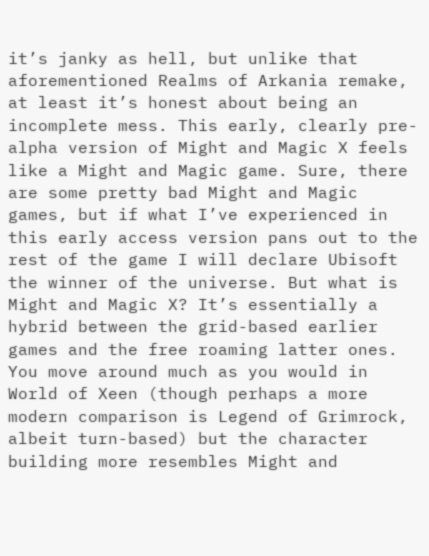it’s janky as hell, but unlike that aforementioned Realms of Arkania remake, at least it’s honest about being an incomplete mess. This early, clearly pre-alpha version of Might and Magic X feels like a Might and Magic game. Sure, there are some pretty bad Might and Magic games, but if what I’ve experienced in this early access version pans out to the rest of the game I will declare Ubisoft the winner of the universe. But what is Might and Magic X? It’s essentially a hybrid between the grid-based earlier games and the free roaming latter ones. You move around much as you would in World of Xeen (though perhaps a more modern comparison is Legend of Grimrock, albeit turn-based) but the character building more resembles Might and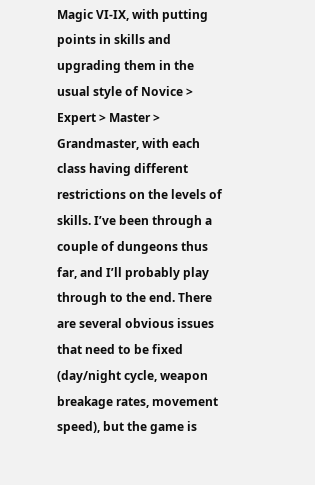Magic VI-IX, with putting points in skills and upgrading them in the usual style of Novice > Expert > Master > Grandmaster, with each class having different restrictions on the levels of skills. I’ve been through a couple of dungeons thus far, and I’ll probably play through to the end. There are several obvious issues that need to be fixed (day/night cycle, weapon breakage rates, movement speed), but the game is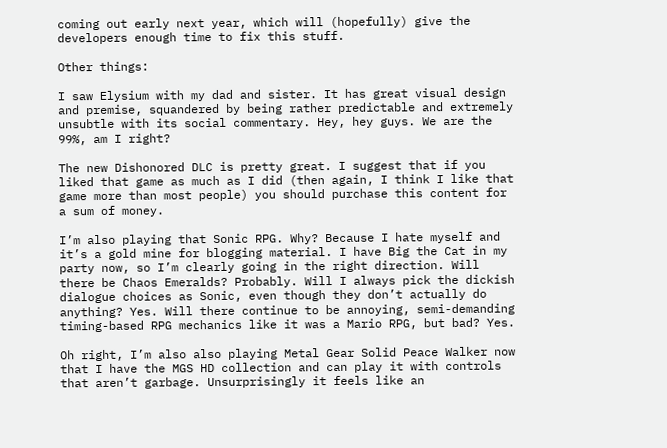coming out early next year, which will (hopefully) give the developers enough time to fix this stuff.

Other things:

I saw Elysium with my dad and sister. It has great visual design and premise, squandered by being rather predictable and extremely unsubtle with its social commentary. Hey, hey guys. We are the 99%, am I right?

The new Dishonored DLC is pretty great. I suggest that if you liked that game as much as I did (then again, I think I like that game more than most people) you should purchase this content for a sum of money.

I’m also playing that Sonic RPG. Why? Because I hate myself and it’s a gold mine for blogging material. I have Big the Cat in my party now, so I’m clearly going in the right direction. Will there be Chaos Emeralds? Probably. Will I always pick the dickish dialogue choices as Sonic, even though they don’t actually do anything? Yes. Will there continue to be annoying, semi-demanding timing-based RPG mechanics like it was a Mario RPG, but bad? Yes.

Oh right, I’m also also playing Metal Gear Solid Peace Walker now that I have the MGS HD collection and can play it with controls that aren’t garbage. Unsurprisingly it feels like an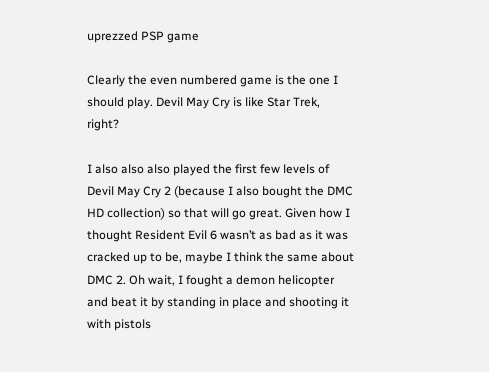uprezzed PSP game

Clearly the even numbered game is the one I should play. Devil May Cry is like Star Trek, right?

I also also also played the first few levels of Devil May Cry 2 (because I also bought the DMC HD collection) so that will go great. Given how I thought Resident Evil 6 wasn’t as bad as it was cracked up to be, maybe I think the same about DMC 2. Oh wait, I fought a demon helicopter and beat it by standing in place and shooting it with pistols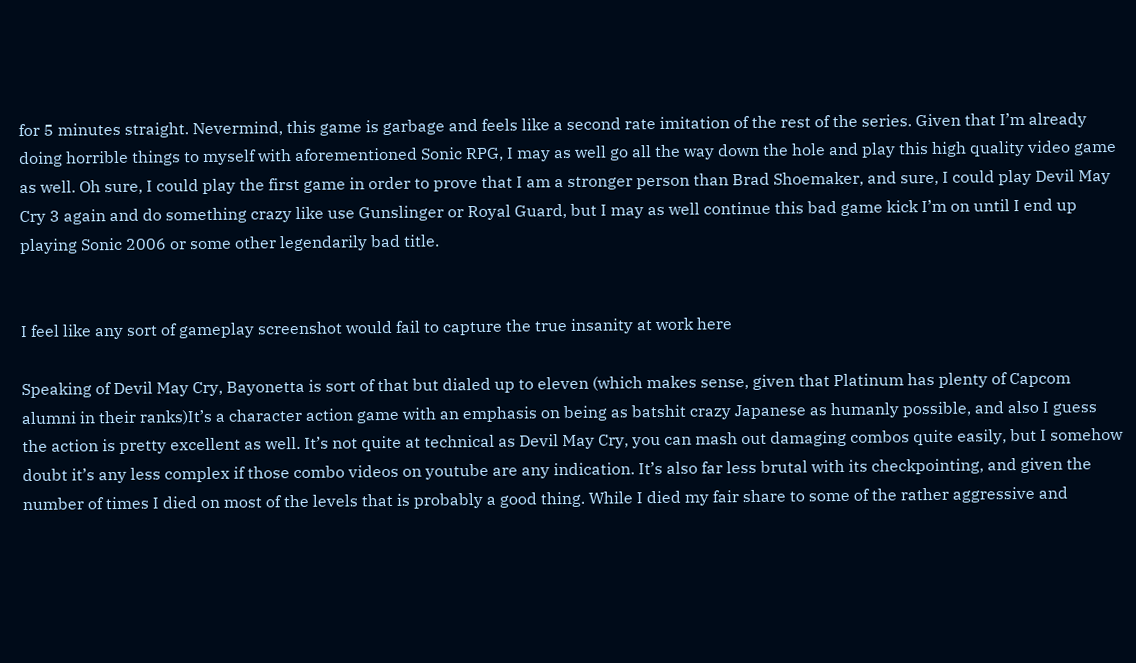for 5 minutes straight. Nevermind, this game is garbage and feels like a second rate imitation of the rest of the series. Given that I’m already doing horrible things to myself with aforementioned Sonic RPG, I may as well go all the way down the hole and play this high quality video game as well. Oh sure, I could play the first game in order to prove that I am a stronger person than Brad Shoemaker, and sure, I could play Devil May Cry 3 again and do something crazy like use Gunslinger or Royal Guard, but I may as well continue this bad game kick I’m on until I end up playing Sonic 2006 or some other legendarily bad title.


I feel like any sort of gameplay screenshot would fail to capture the true insanity at work here

Speaking of Devil May Cry, Bayonetta is sort of that but dialed up to eleven (which makes sense, given that Platinum has plenty of Capcom alumni in their ranks)It’s a character action game with an emphasis on being as batshit crazy Japanese as humanly possible, and also I guess the action is pretty excellent as well. It’s not quite at technical as Devil May Cry, you can mash out damaging combos quite easily, but I somehow doubt it’s any less complex if those combo videos on youtube are any indication. It’s also far less brutal with its checkpointing, and given the number of times I died on most of the levels that is probably a good thing. While I died my fair share to some of the rather aggressive and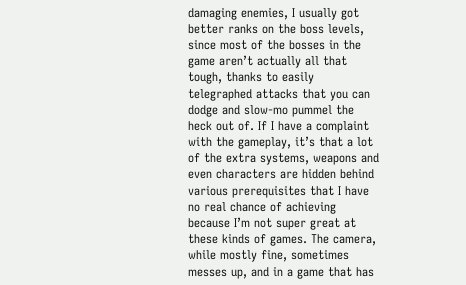damaging enemies, I usually got better ranks on the boss levels, since most of the bosses in the game aren’t actually all that tough, thanks to easily telegraphed attacks that you can dodge and slow-mo pummel the heck out of. If I have a complaint with the gameplay, it’s that a lot of the extra systems, weapons and even characters are hidden behind various prerequisites that I have no real chance of achieving because I’m not super great at these kinds of games. The camera, while mostly fine, sometimes messes up, and in a game that has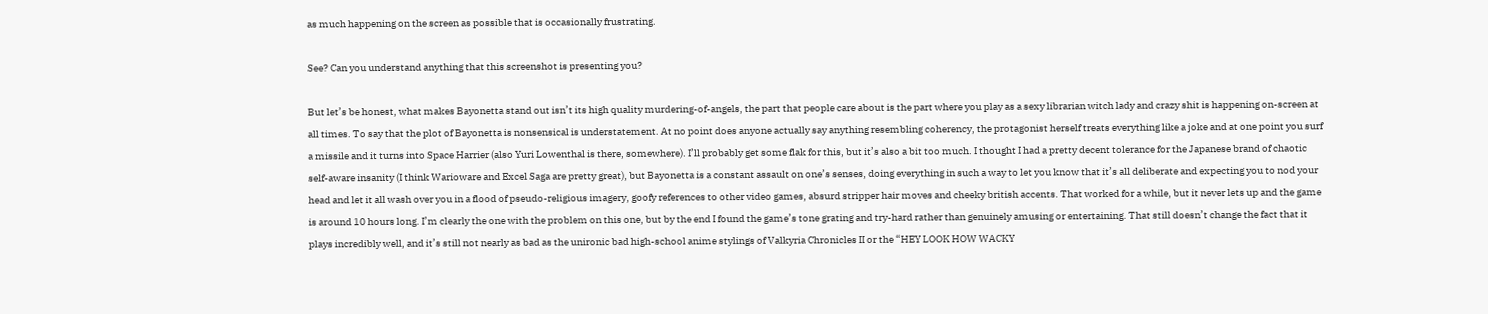as much happening on the screen as possible that is occasionally frustrating.

See? Can you understand anything that this screenshot is presenting you?

But let’s be honest, what makes Bayonetta stand out isn’t its high quality murdering-of-angels, the part that people care about is the part where you play as a sexy librarian witch lady and crazy shit is happening on-screen at all times. To say that the plot of Bayonetta is nonsensical is understatement. At no point does anyone actually say anything resembling coherency, the protagonist herself treats everything like a joke and at one point you surf a missile and it turns into Space Harrier (also Yuri Lowenthal is there, somewhere). I’ll probably get some flak for this, but it’s also a bit too much. I thought I had a pretty decent tolerance for the Japanese brand of chaotic self-aware insanity (I think Warioware and Excel Saga are pretty great), but Bayonetta is a constant assault on one’s senses, doing everything in such a way to let you know that it’s all deliberate and expecting you to nod your head and let it all wash over you in a flood of pseudo-religious imagery, goofy references to other video games, absurd stripper hair moves and cheeky british accents. That worked for a while, but it never lets up and the game is around 10 hours long. I’m clearly the one with the problem on this one, but by the end I found the game’s tone grating and try-hard rather than genuinely amusing or entertaining. That still doesn’t change the fact that it plays incredibly well, and it’s still not nearly as bad as the unironic bad high-school anime stylings of Valkyria Chronicles II or the “HEY LOOK HOW WACKY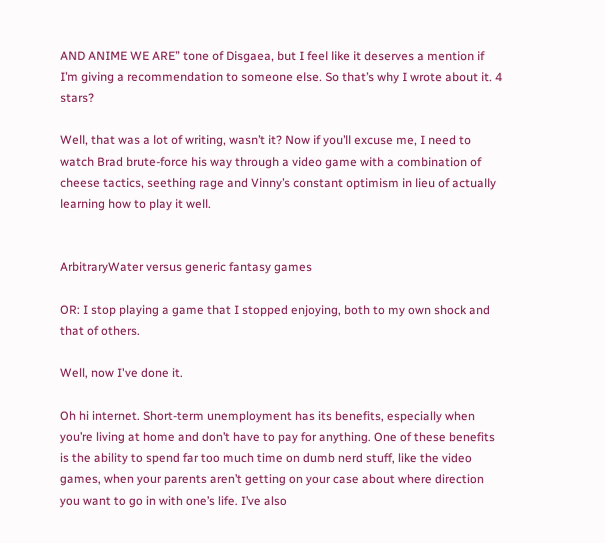AND ANIME WE ARE” tone of Disgaea, but I feel like it deserves a mention if I’m giving a recommendation to someone else. So that’s why I wrote about it. 4 stars?

Well, that was a lot of writing, wasn’t it? Now if you’ll excuse me, I need to watch Brad brute-force his way through a video game with a combination of cheese tactics, seething rage and Vinny’s constant optimism in lieu of actually learning how to play it well.


ArbitraryWater versus generic fantasy games

OR: I stop playing a game that I stopped enjoying, both to my own shock and that of others.

Well, now I've done it.

Oh hi internet. Short-term unemployment has its benefits, especially when you’re living at home and don’t have to pay for anything. One of these benefits is the ability to spend far too much time on dumb nerd stuff, like the video games, when your parents aren’t getting on your case about where direction you want to go in with one’s life. I’ve also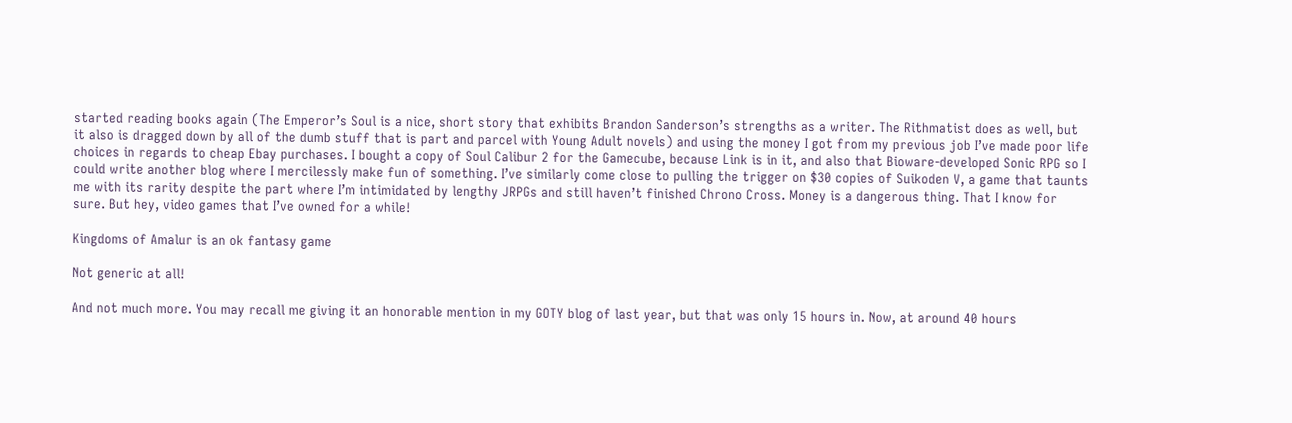started reading books again (The Emperor’s Soul is a nice, short story that exhibits Brandon Sanderson’s strengths as a writer. The Rithmatist does as well, but it also is dragged down by all of the dumb stuff that is part and parcel with Young Adult novels) and using the money I got from my previous job I’ve made poor life choices in regards to cheap Ebay purchases. I bought a copy of Soul Calibur 2 for the Gamecube, because Link is in it, and also that Bioware-developed Sonic RPG so I could write another blog where I mercilessly make fun of something. I’ve similarly come close to pulling the trigger on $30 copies of Suikoden V, a game that taunts me with its rarity despite the part where I’m intimidated by lengthy JRPGs and still haven’t finished Chrono Cross. Money is a dangerous thing. That I know for sure. But hey, video games that I’ve owned for a while!

Kingdoms of Amalur is an ok fantasy game

Not generic at all!

And not much more. You may recall me giving it an honorable mention in my GOTY blog of last year, but that was only 15 hours in. Now, at around 40 hours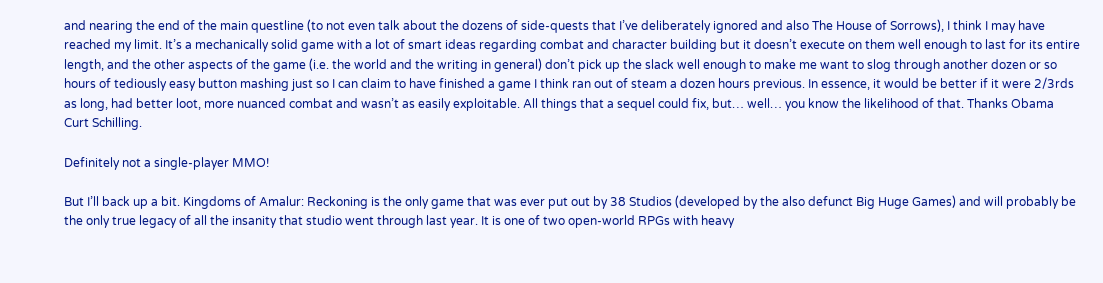and nearing the end of the main questline (to not even talk about the dozens of side-quests that I’ve deliberately ignored and also The House of Sorrows), I think I may have reached my limit. It’s a mechanically solid game with a lot of smart ideas regarding combat and character building but it doesn’t execute on them well enough to last for its entire length, and the other aspects of the game (i.e. the world and the writing in general) don’t pick up the slack well enough to make me want to slog through another dozen or so hours of tediously easy button mashing just so I can claim to have finished a game I think ran out of steam a dozen hours previous. In essence, it would be better if it were 2/3rds as long, had better loot, more nuanced combat and wasn’t as easily exploitable. All things that a sequel could fix, but… well… you know the likelihood of that. Thanks Obama Curt Schilling.

Definitely not a single-player MMO!

But I’ll back up a bit. Kingdoms of Amalur: Reckoning is the only game that was ever put out by 38 Studios (developed by the also defunct Big Huge Games) and will probably be the only true legacy of all the insanity that studio went through last year. It is one of two open-world RPGs with heavy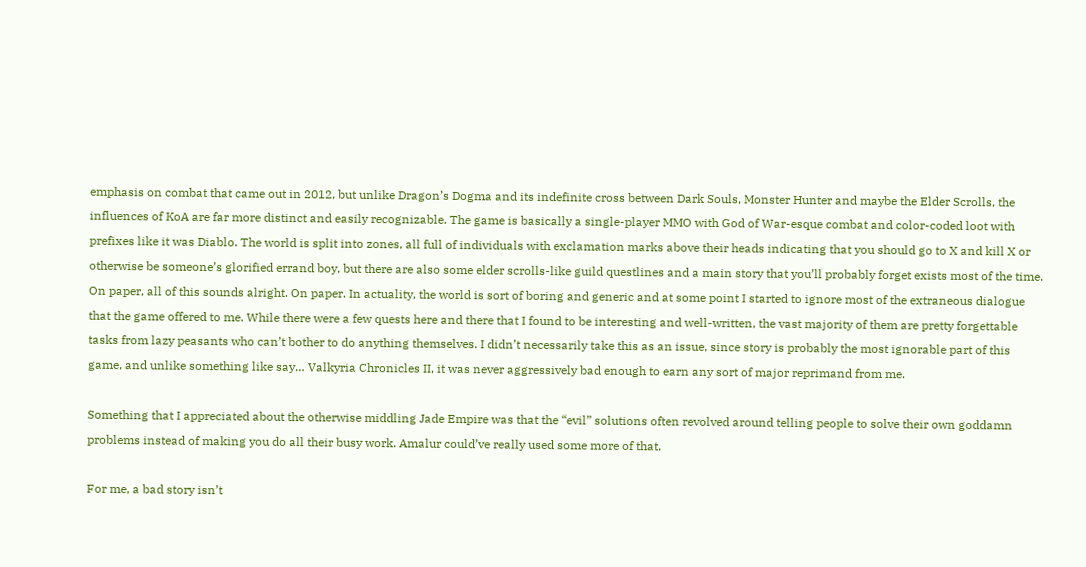emphasis on combat that came out in 2012, but unlike Dragon’s Dogma and its indefinite cross between Dark Souls, Monster Hunter and maybe the Elder Scrolls, the influences of KoA are far more distinct and easily recognizable. The game is basically a single-player MMO with God of War-esque combat and color-coded loot with prefixes like it was Diablo. The world is split into zones, all full of individuals with exclamation marks above their heads indicating that you should go to X and kill X or otherwise be someone’s glorified errand boy, but there are also some elder scrolls-like guild questlines and a main story that you’ll probably forget exists most of the time. On paper, all of this sounds alright. On paper. In actuality, the world is sort of boring and generic and at some point I started to ignore most of the extraneous dialogue that the game offered to me. While there were a few quests here and there that I found to be interesting and well-written, the vast majority of them are pretty forgettable tasks from lazy peasants who can’t bother to do anything themselves. I didn’t necessarily take this as an issue, since story is probably the most ignorable part of this game, and unlike something like say… Valkyria Chronicles II, it was never aggressively bad enough to earn any sort of major reprimand from me.

Something that I appreciated about the otherwise middling Jade Empire was that the “evil” solutions often revolved around telling people to solve their own goddamn problems instead of making you do all their busy work. Amalur could’ve really used some more of that.

For me, a bad story isn’t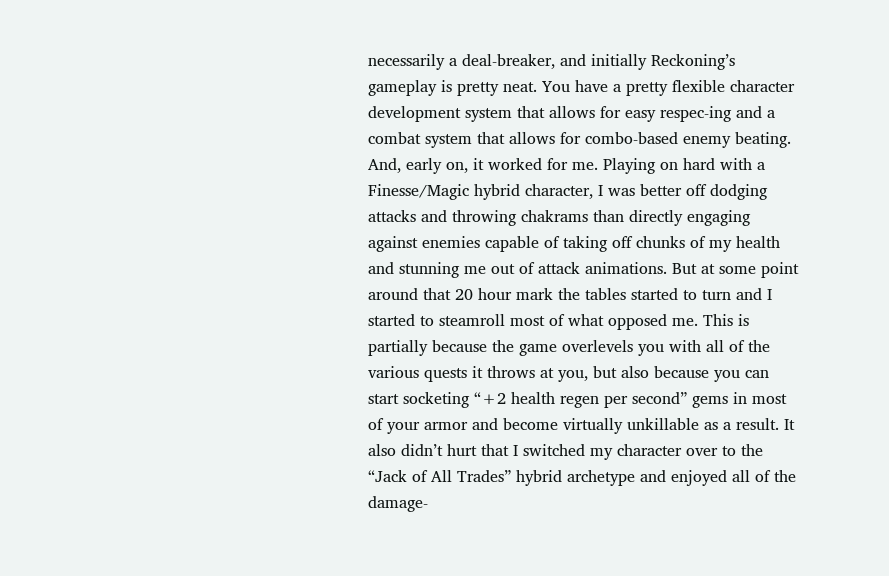necessarily a deal-breaker, and initially Reckoning’s gameplay is pretty neat. You have a pretty flexible character development system that allows for easy respec-ing and a combat system that allows for combo-based enemy beating. And, early on, it worked for me. Playing on hard with a Finesse/Magic hybrid character, I was better off dodging attacks and throwing chakrams than directly engaging against enemies capable of taking off chunks of my health and stunning me out of attack animations. But at some point around that 20 hour mark the tables started to turn and I started to steamroll most of what opposed me. This is partially because the game overlevels you with all of the various quests it throws at you, but also because you can start socketing “+2 health regen per second” gems in most of your armor and become virtually unkillable as a result. It also didn’t hurt that I switched my character over to the “Jack of All Trades” hybrid archetype and enjoyed all of the damage-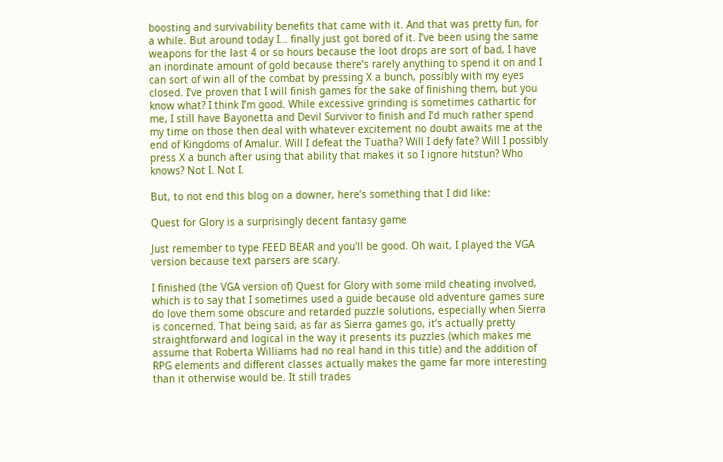boosting and survivability benefits that came with it. And that was pretty fun, for a while. But around today I… finally just got bored of it. I’ve been using the same weapons for the last 4 or so hours because the loot drops are sort of bad, I have an inordinate amount of gold because there’s rarely anything to spend it on and I can sort of win all of the combat by pressing X a bunch, possibly with my eyes closed. I’ve proven that I will finish games for the sake of finishing them, but you know what? I think I’m good. While excessive grinding is sometimes cathartic for me, I still have Bayonetta and Devil Survivor to finish and I’d much rather spend my time on those then deal with whatever excitement no doubt awaits me at the end of Kingdoms of Amalur. Will I defeat the Tuatha? Will I defy fate? Will I possibly press X a bunch after using that ability that makes it so I ignore hitstun? Who knows? Not I. Not I.

But, to not end this blog on a downer, here’s something that I did like:

Quest for Glory is a surprisingly decent fantasy game

Just remember to type FEED BEAR and you'll be good. Oh wait, I played the VGA version because text parsers are scary.

I finished (the VGA version of) Quest for Glory with some mild cheating involved, which is to say that I sometimes used a guide because old adventure games sure do love them some obscure and retarded puzzle solutions, especially when Sierra is concerned. That being said, as far as Sierra games go, it’s actually pretty straightforward and logical in the way it presents its puzzles (which makes me assume that Roberta Williams had no real hand in this title) and the addition of RPG elements and different classes actually makes the game far more interesting than it otherwise would be. It still trades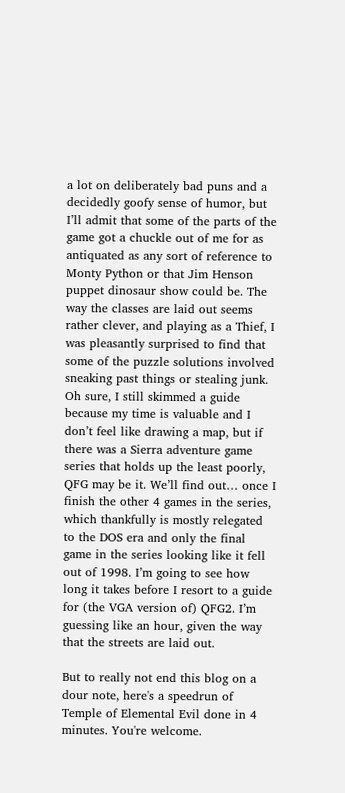a lot on deliberately bad puns and a decidedly goofy sense of humor, but I’ll admit that some of the parts of the game got a chuckle out of me for as antiquated as any sort of reference to Monty Python or that Jim Henson puppet dinosaur show could be. The way the classes are laid out seems rather clever, and playing as a Thief, I was pleasantly surprised to find that some of the puzzle solutions involved sneaking past things or stealing junk. Oh sure, I still skimmed a guide because my time is valuable and I don’t feel like drawing a map, but if there was a Sierra adventure game series that holds up the least poorly, QFG may be it. We’ll find out… once I finish the other 4 games in the series, which thankfully is mostly relegated to the DOS era and only the final game in the series looking like it fell out of 1998. I’m going to see how long it takes before I resort to a guide for (the VGA version of) QFG2. I’m guessing like an hour, given the way that the streets are laid out.

But to really not end this blog on a dour note, here's a speedrun of Temple of Elemental Evil done in 4 minutes. You're welcome.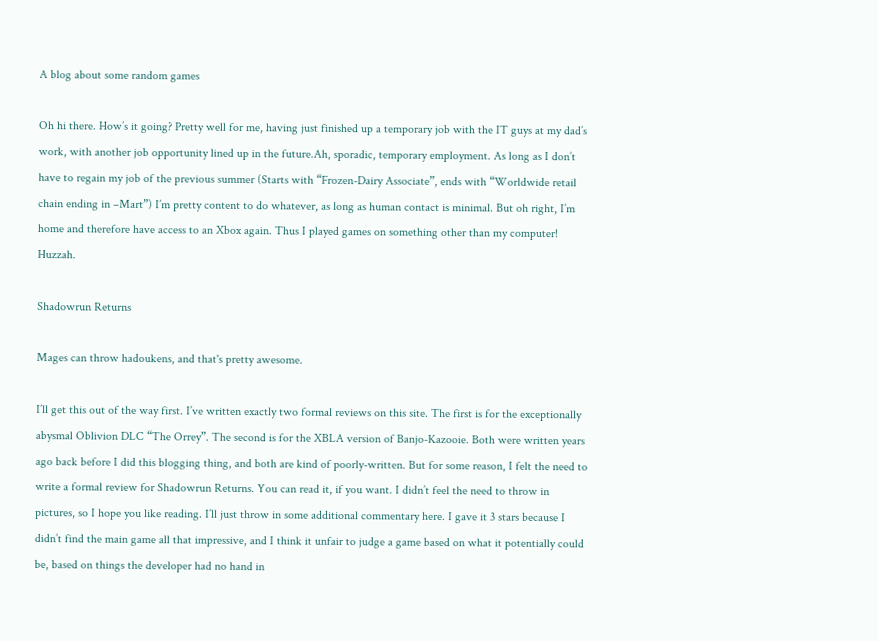A blog about some random games

Oh hi there. How’s it going? Pretty well for me, having just finished up a temporary job with the IT guys at my dad’s work, with another job opportunity lined up in the future.Ah, sporadic, temporary employment. As long as I don’t have to regain my job of the previous summer (Starts with “Frozen-Dairy Associate”, ends with “Worldwide retail chain ending in –Mart”) I’m pretty content to do whatever, as long as human contact is minimal. But oh right, I’m home and therefore have access to an Xbox again. Thus I played games on something other than my computer! Huzzah.

Shadowrun Returns

Mages can throw hadoukens, and that's pretty awesome.

I’ll get this out of the way first. I’ve written exactly two formal reviews on this site. The first is for the exceptionally abysmal Oblivion DLC “The Orrey”. The second is for the XBLA version of Banjo-Kazooie. Both were written years ago back before I did this blogging thing, and both are kind of poorly-written. But for some reason, I felt the need to write a formal review for Shadowrun Returns. You can read it, if you want. I didn’t feel the need to throw in pictures, so I hope you like reading. I’ll just throw in some additional commentary here. I gave it 3 stars because I didn’t find the main game all that impressive, and I think it unfair to judge a game based on what it potentially could be, based on things the developer had no hand in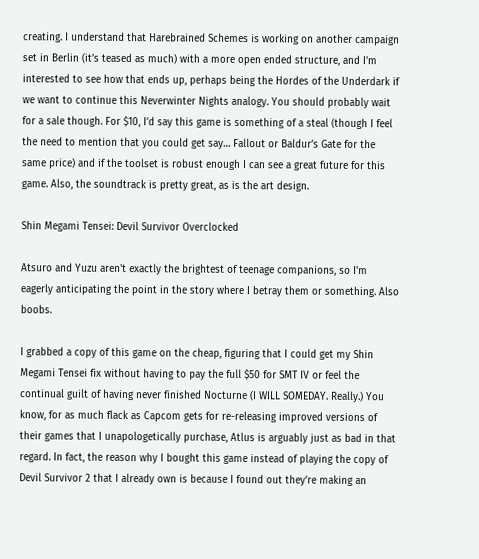creating. I understand that Harebrained Schemes is working on another campaign set in Berlin (it’s teased as much) with a more open ended structure, and I’m interested to see how that ends up, perhaps being the Hordes of the Underdark if we want to continue this Neverwinter Nights analogy. You should probably wait for a sale though. For $10, I’d say this game is something of a steal (though I feel the need to mention that you could get say… Fallout or Baldur’s Gate for the same price) and if the toolset is robust enough I can see a great future for this game. Also, the soundtrack is pretty great, as is the art design.

Shin Megami Tensei: Devil Survivor Overclocked

Atsuro and Yuzu aren't exactly the brightest of teenage companions, so I'm eagerly anticipating the point in the story where I betray them or something. Also boobs.

I grabbed a copy of this game on the cheap, figuring that I could get my Shin Megami Tensei fix without having to pay the full $50 for SMT IV or feel the continual guilt of having never finished Nocturne (I WILL SOMEDAY. Really.) You know, for as much flack as Capcom gets for re-releasing improved versions of their games that I unapologetically purchase, Atlus is arguably just as bad in that regard. In fact, the reason why I bought this game instead of playing the copy of Devil Survivor 2 that I already own is because I found out they’re making an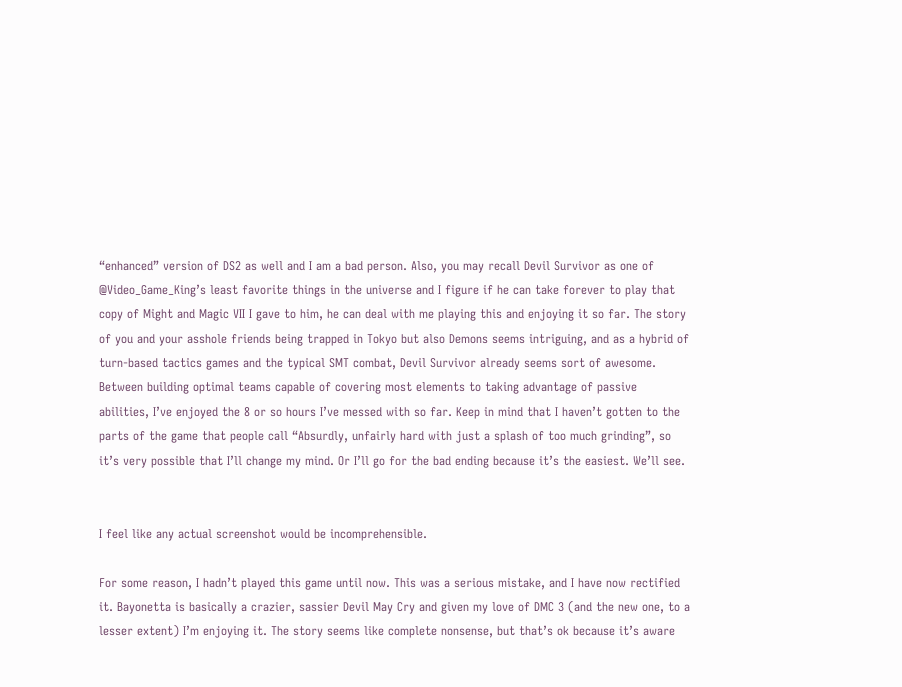“enhanced” version of DS2 as well and I am a bad person. Also, you may recall Devil Survivor as one of @Video_Game_King’s least favorite things in the universe and I figure if he can take forever to play that copy of Might and Magic VII I gave to him, he can deal with me playing this and enjoying it so far. The story of you and your asshole friends being trapped in Tokyo but also Demons seems intriguing, and as a hybrid of turn-based tactics games and the typical SMT combat, Devil Survivor already seems sort of awesome. Between building optimal teams capable of covering most elements to taking advantage of passive abilities, I’ve enjoyed the 8 or so hours I’ve messed with so far. Keep in mind that I haven’t gotten to the parts of the game that people call “Absurdly, unfairly hard with just a splash of too much grinding”, so it’s very possible that I’ll change my mind. Or I’ll go for the bad ending because it’s the easiest. We’ll see.


I feel like any actual screenshot would be incomprehensible.

For some reason, I hadn’t played this game until now. This was a serious mistake, and I have now rectified it. Bayonetta is basically a crazier, sassier Devil May Cry and given my love of DMC 3 (and the new one, to a lesser extent) I’m enjoying it. The story seems like complete nonsense, but that’s ok because it’s aware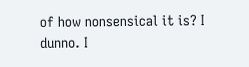of how nonsensical it is? I dunno. I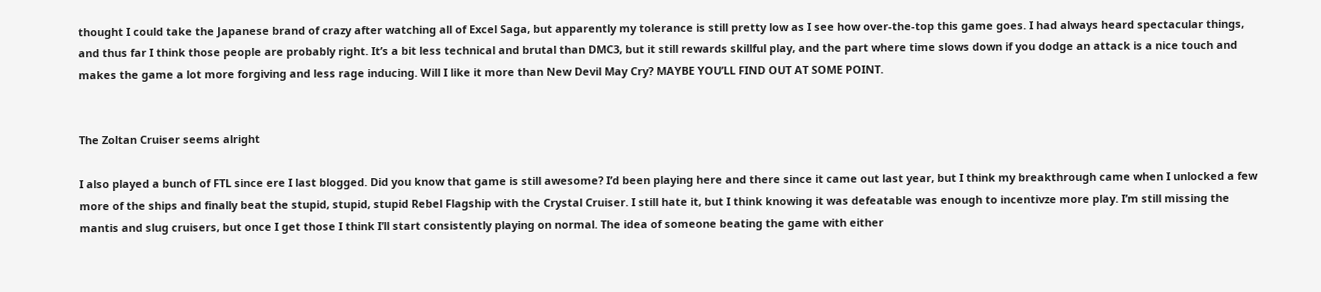thought I could take the Japanese brand of crazy after watching all of Excel Saga, but apparently my tolerance is still pretty low as I see how over-the-top this game goes. I had always heard spectacular things, and thus far I think those people are probably right. It’s a bit less technical and brutal than DMC3, but it still rewards skillful play, and the part where time slows down if you dodge an attack is a nice touch and makes the game a lot more forgiving and less rage inducing. Will I like it more than New Devil May Cry? MAYBE YOU’LL FIND OUT AT SOME POINT.


The Zoltan Cruiser seems alright

I also played a bunch of FTL since ere I last blogged. Did you know that game is still awesome? I’d been playing here and there since it came out last year, but I think my breakthrough came when I unlocked a few more of the ships and finally beat the stupid, stupid, stupid Rebel Flagship with the Crystal Cruiser. I still hate it, but I think knowing it was defeatable was enough to incentivze more play. I’m still missing the mantis and slug cruisers, but once I get those I think I’ll start consistently playing on normal. The idea of someone beating the game with either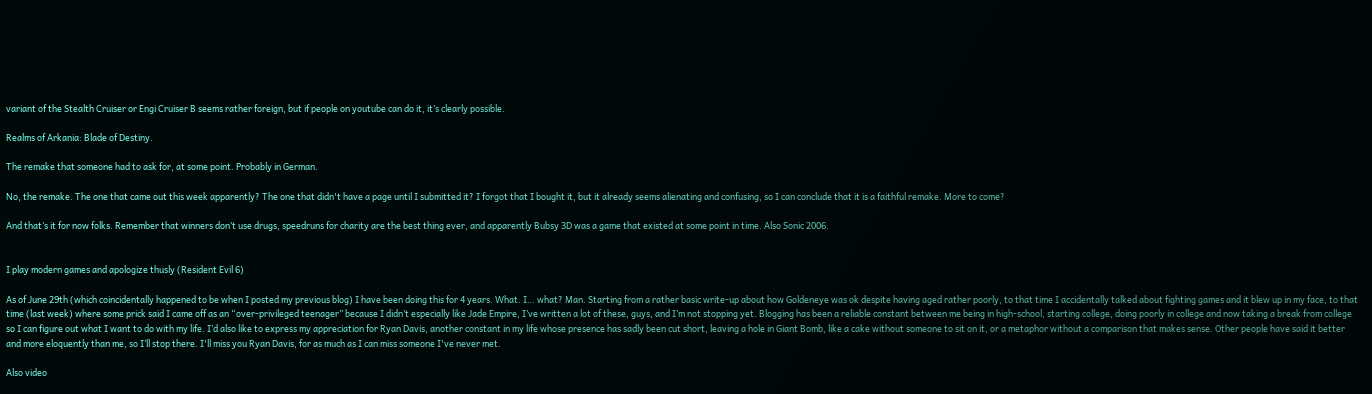variant of the Stealth Cruiser or Engi Cruiser B seems rather foreign, but if people on youtube can do it, it’s clearly possible.

Realms of Arkania: Blade of Destiny.

The remake that someone had to ask for, at some point. Probably in German.

No, the remake. The one that came out this week apparently? The one that didn't have a page until I submitted it? I forgot that I bought it, but it already seems alienating and confusing, so I can conclude that it is a faithful remake. More to come?

And that’s it for now folks. Remember that winners don’t use drugs, speedruns for charity are the best thing ever, and apparently Bubsy 3D was a game that existed at some point in time. Also Sonic 2006.


I play modern games and apologize thusly (Resident Evil 6)

As of June 29th (which coincidentally happened to be when I posted my previous blog) I have been doing this for 4 years. What. I… what? Man. Starting from a rather basic write-up about how Goldeneye was ok despite having aged rather poorly, to that time I accidentally talked about fighting games and it blew up in my face, to that time (last week) where some prick said I came off as an “over-privileged teenager” because I didn’t especially like Jade Empire, I’ve written a lot of these, guys, and I’m not stopping yet. Blogging has been a reliable constant between me being in high-school, starting college, doing poorly in college and now taking a break from college so I can figure out what I want to do with my life. I’d also like to express my appreciation for Ryan Davis, another constant in my life whose presence has sadly been cut short, leaving a hole in Giant Bomb, like a cake without someone to sit on it, or a metaphor without a comparison that makes sense. Other people have said it better and more eloquently than me, so I’ll stop there. I'll miss you Ryan Davis, for as much as I can miss someone I've never met.

Also video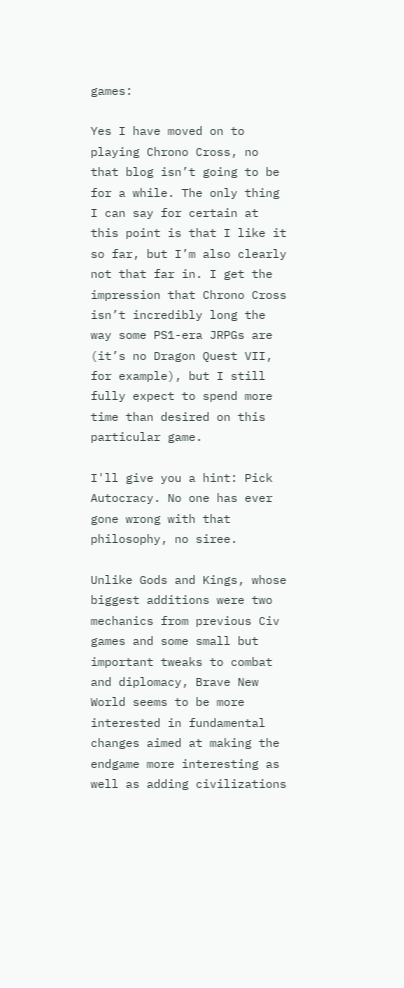games:

Yes I have moved on to playing Chrono Cross, no that blog isn’t going to be for a while. The only thing I can say for certain at this point is that I like it so far, but I’m also clearly not that far in. I get the impression that Chrono Cross isn’t incredibly long the way some PS1-era JRPGs are (it’s no Dragon Quest VII, for example), but I still fully expect to spend more time than desired on this particular game.

I'll give you a hint: Pick Autocracy. No one has ever gone wrong with that philosophy, no siree.

Unlike Gods and Kings, whose biggest additions were two mechanics from previous Civ games and some small but important tweaks to combat and diplomacy, Brave New World seems to be more interested in fundamental changes aimed at making the endgame more interesting as well as adding civilizations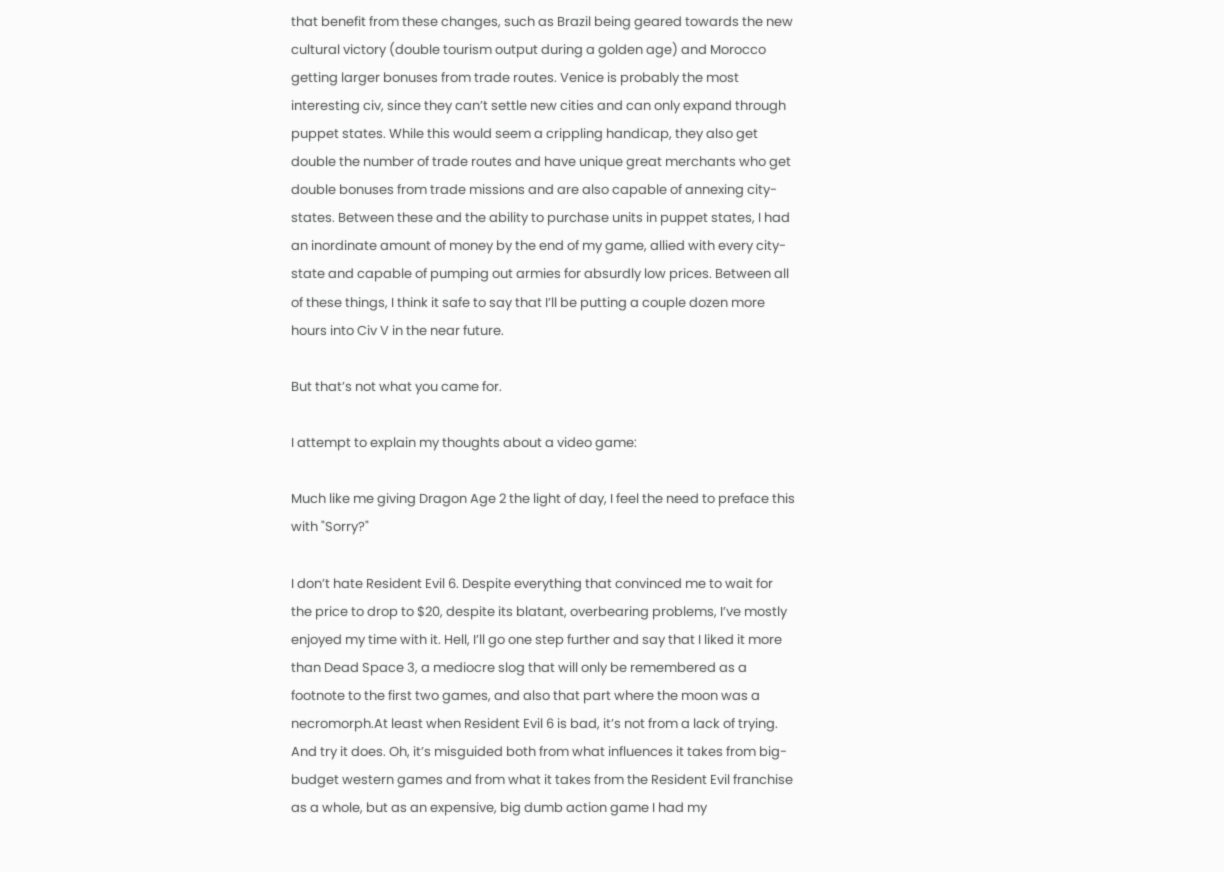that benefit from these changes, such as Brazil being geared towards the new cultural victory (double tourism output during a golden age) and Morocco getting larger bonuses from trade routes. Venice is probably the most interesting civ, since they can’t settle new cities and can only expand through puppet states. While this would seem a crippling handicap, they also get double the number of trade routes and have unique great merchants who get double bonuses from trade missions and are also capable of annexing city-states. Between these and the ability to purchase units in puppet states, I had an inordinate amount of money by the end of my game, allied with every city-state and capable of pumping out armies for absurdly low prices. Between all of these things, I think it safe to say that I’ll be putting a couple dozen more hours into Civ V in the near future.

But that’s not what you came for.

I attempt to explain my thoughts about a video game:

Much like me giving Dragon Age 2 the light of day, I feel the need to preface this with "Sorry?"

I don’t hate Resident Evil 6. Despite everything that convinced me to wait for the price to drop to $20, despite its blatant, overbearing problems, I’ve mostly enjoyed my time with it. Hell, I’ll go one step further and say that I liked it more than Dead Space 3, a mediocre slog that will only be remembered as a footnote to the first two games, and also that part where the moon was a necromorph.At least when Resident Evil 6 is bad, it’s not from a lack of trying. And try it does. Oh, it’s misguided both from what influences it takes from big-budget western games and from what it takes from the Resident Evil franchise as a whole, but as an expensive, big dumb action game I had my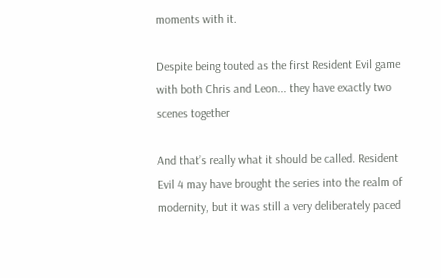moments with it.

Despite being touted as the first Resident Evil game with both Chris and Leon... they have exactly two scenes together

And that’s really what it should be called. Resident Evil 4 may have brought the series into the realm of modernity, but it was still a very deliberately paced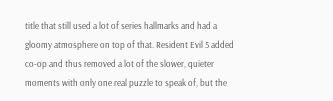title that still used a lot of series hallmarks and had a gloomy atmosphere on top of that. Resident Evil 5 added co-op and thus removed a lot of the slower, quieter moments with only one real puzzle to speak of, but the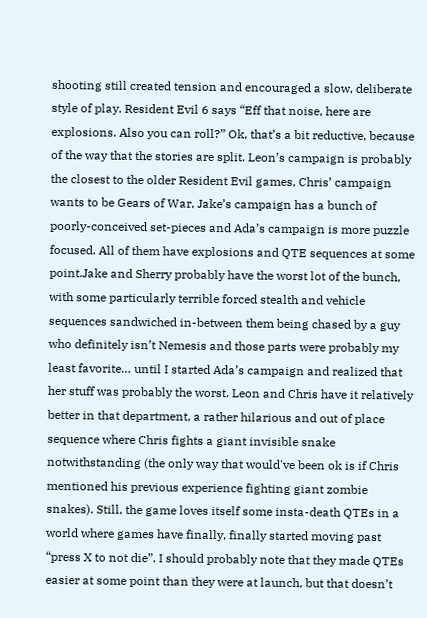shooting still created tension and encouraged a slow, deliberate style of play. Resident Evil 6 says “Eff that noise, here are explosions. Also you can roll?” Ok, that’s a bit reductive, because of the way that the stories are split. Leon’s campaign is probably the closest to the older Resident Evil games, Chris’ campaign wants to be Gears of War, Jake’s campaign has a bunch of poorly-conceived set-pieces and Ada’s campaign is more puzzle focused. All of them have explosions and QTE sequences at some point.Jake and Sherry probably have the worst lot of the bunch, with some particularly terrible forced stealth and vehicle sequences sandwiched in-between them being chased by a guy who definitely isn’t Nemesis and those parts were probably my least favorite… until I started Ada’s campaign and realized that her stuff was probably the worst. Leon and Chris have it relatively better in that department, a rather hilarious and out of place sequence where Chris fights a giant invisible snake notwithstanding (the only way that would've been ok is if Chris mentioned his previous experience fighting giant zombie snakes). Still, the game loves itself some insta-death QTEs in a world where games have finally, finally started moving past “press X to not die”. I should probably note that they made QTEs easier at some point than they were at launch, but that doesn’t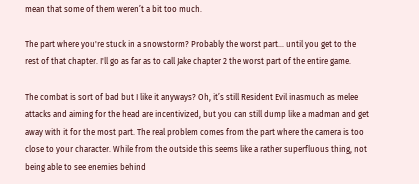mean that some of them weren’t a bit too much.

The part where you're stuck in a snowstorm? Probably the worst part... until you get to the rest of that chapter. I'll go as far as to call Jake chapter 2 the worst part of the entire game.

The combat is sort of bad but I like it anyways? Oh, it’s still Resident Evil inasmuch as melee attacks and aiming for the head are incentivized, but you can still dump like a madman and get away with it for the most part. The real problem comes from the part where the camera is too close to your character. While from the outside this seems like a rather superfluous thing, not being able to see enemies behind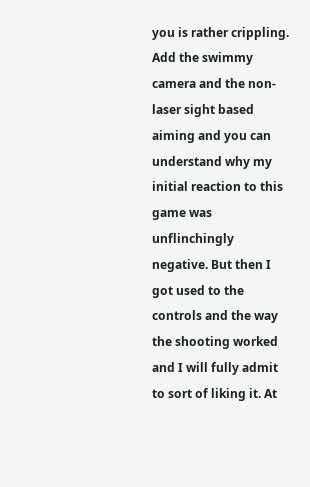you is rather crippling. Add the swimmy camera and the non-laser sight based aiming and you can understand why my initial reaction to this game was unflinchingly negative. But then I got used to the controls and the way the shooting worked and I will fully admit to sort of liking it. At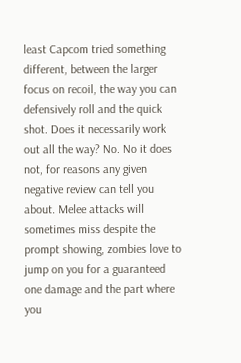least Capcom tried something different, between the larger focus on recoil, the way you can defensively roll and the quick shot. Does it necessarily work out all the way? No. No it does not, for reasons any given negative review can tell you about. Melee attacks will sometimes miss despite the prompt showing, zombies love to jump on you for a guaranteed one damage and the part where you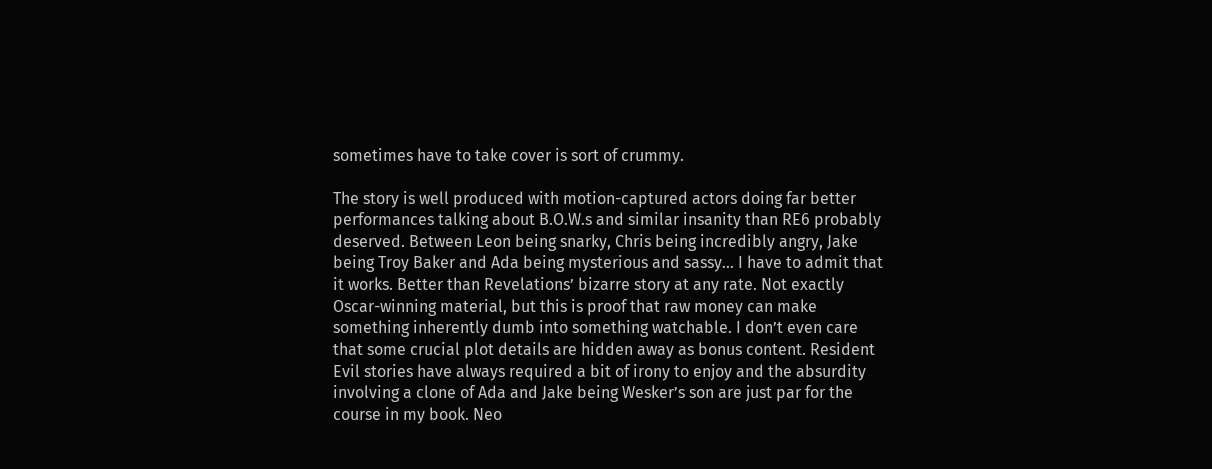sometimes have to take cover is sort of crummy.

The story is well produced with motion-captured actors doing far better performances talking about B.O.W.s and similar insanity than RE6 probably deserved. Between Leon being snarky, Chris being incredibly angry, Jake being Troy Baker and Ada being mysterious and sassy… I have to admit that it works. Better than Revelations’ bizarre story at any rate. Not exactly Oscar-winning material, but this is proof that raw money can make something inherently dumb into something watchable. I don’t even care that some crucial plot details are hidden away as bonus content. Resident Evil stories have always required a bit of irony to enjoy and the absurdity involving a clone of Ada and Jake being Wesker’s son are just par for the course in my book. Neo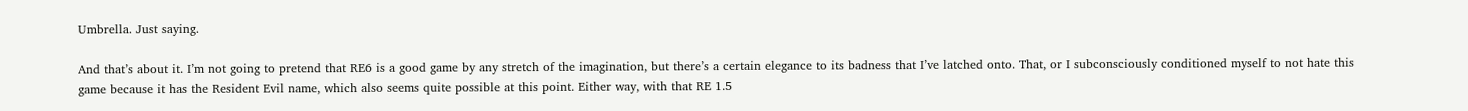Umbrella. Just saying.

And that’s about it. I’m not going to pretend that RE6 is a good game by any stretch of the imagination, but there’s a certain elegance to its badness that I’ve latched onto. That, or I subconsciously conditioned myself to not hate this game because it has the Resident Evil name, which also seems quite possible at this point. Either way, with that RE 1.5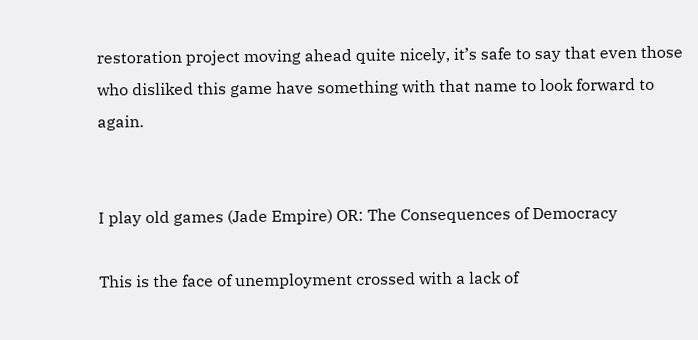restoration project moving ahead quite nicely, it’s safe to say that even those who disliked this game have something with that name to look forward to again.


I play old games (Jade Empire) OR: The Consequences of Democracy

This is the face of unemployment crossed with a lack of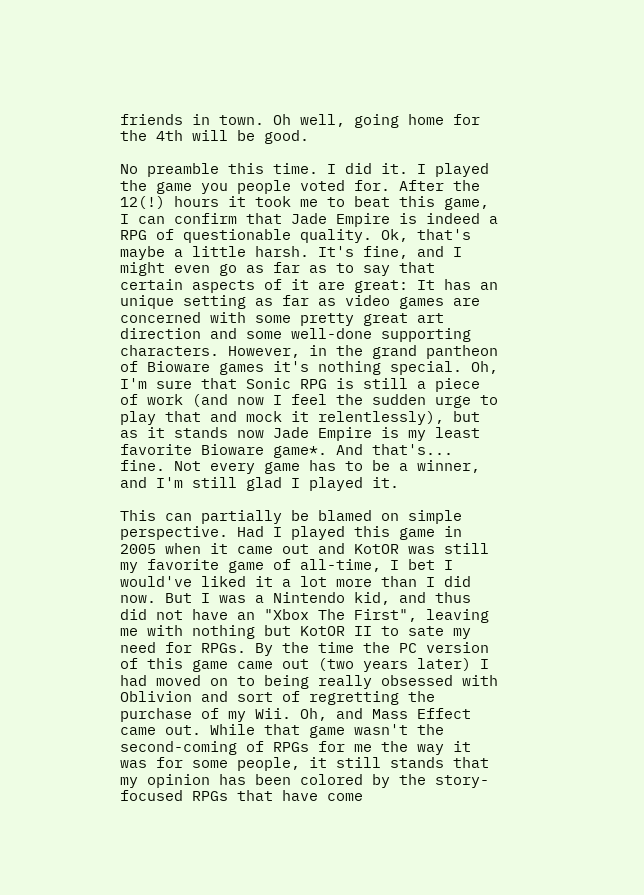friends in town. Oh well, going home for the 4th will be good.

No preamble this time. I did it. I played the game you people voted for. After the 12(!) hours it took me to beat this game, I can confirm that Jade Empire is indeed a RPG of questionable quality. Ok, that's maybe a little harsh. It's fine, and I might even go as far as to say that certain aspects of it are great: It has an unique setting as far as video games are concerned with some pretty great art direction and some well-done supporting characters. However, in the grand pantheon of Bioware games it's nothing special. Oh, I'm sure that Sonic RPG is still a piece of work (and now I feel the sudden urge to play that and mock it relentlessly), but as it stands now Jade Empire is my least favorite Bioware game*. And that's... fine. Not every game has to be a winner, and I'm still glad I played it.

This can partially be blamed on simple perspective. Had I played this game in 2005 when it came out and KotOR was still my favorite game of all-time, I bet I would've liked it a lot more than I did now. But I was a Nintendo kid, and thus did not have an "Xbox The First", leaving me with nothing but KotOR II to sate my need for RPGs. By the time the PC version of this game came out (two years later) I had moved on to being really obsessed with Oblivion and sort of regretting the purchase of my Wii. Oh, and Mass Effect came out. While that game wasn't the second-coming of RPGs for me the way it was for some people, it still stands that my opinion has been colored by the story-focused RPGs that have come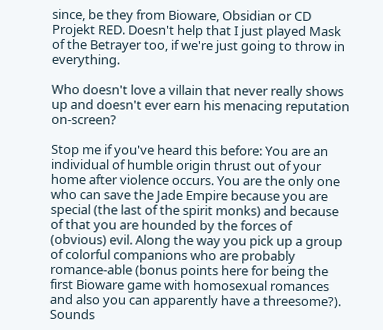since, be they from Bioware, Obsidian or CD Projekt RED. Doesn't help that I just played Mask of the Betrayer too, if we're just going to throw in everything.

Who doesn't love a villain that never really shows up and doesn't ever earn his menacing reputation on-screen?

Stop me if you've heard this before: You are an individual of humble origin thrust out of your home after violence occurs. You are the only one who can save the Jade Empire because you are special (the last of the spirit monks) and because of that you are hounded by the forces of (obvious) evil. Along the way you pick up a group of colorful companions who are probably romance-able (bonus points here for being the first Bioware game with homosexual romances and also you can apparently have a threesome?). Sounds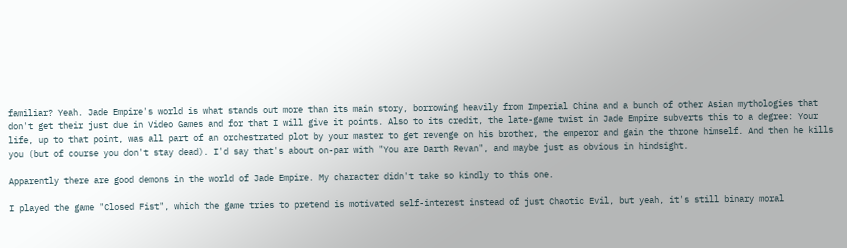familiar? Yeah. Jade Empire's world is what stands out more than its main story, borrowing heavily from Imperial China and a bunch of other Asian mythologies that don't get their just due in Video Games and for that I will give it points. Also to its credit, the late-game twist in Jade Empire subverts this to a degree: Your life, up to that point, was all part of an orchestrated plot by your master to get revenge on his brother, the emperor and gain the throne himself. And then he kills you (but of course you don't stay dead). I'd say that's about on-par with "You are Darth Revan", and maybe just as obvious in hindsight.

Apparently there are good demons in the world of Jade Empire. My character didn't take so kindly to this one.

I played the game "Closed Fist", which the game tries to pretend is motivated self-interest instead of just Chaotic Evil, but yeah, it's still binary moral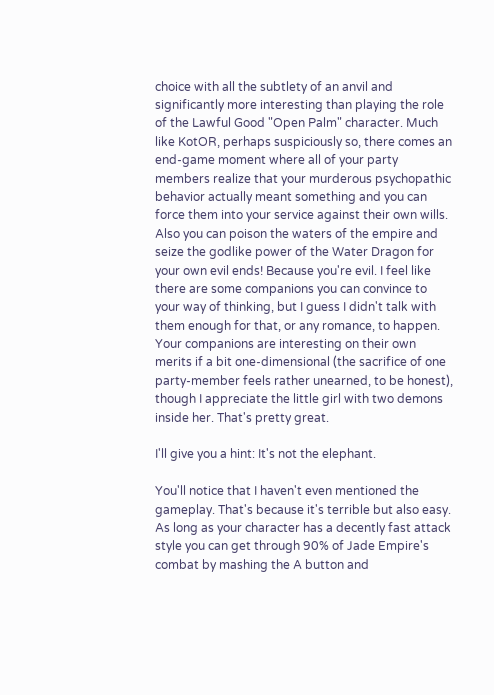choice with all the subtlety of an anvil and significantly more interesting than playing the role of the Lawful Good "Open Palm" character. Much like KotOR, perhaps suspiciously so, there comes an end-game moment where all of your party members realize that your murderous psychopathic behavior actually meant something and you can force them into your service against their own wills. Also you can poison the waters of the empire and seize the godlike power of the Water Dragon for your own evil ends! Because you're evil. I feel like there are some companions you can convince to your way of thinking, but I guess I didn't talk with them enough for that, or any romance, to happen. Your companions are interesting on their own merits if a bit one-dimensional (the sacrifice of one party-member feels rather unearned, to be honest), though I appreciate the little girl with two demons inside her. That's pretty great.

I'll give you a hint: It's not the elephant.

You'll notice that I haven't even mentioned the gameplay. That's because it's terrible but also easy. As long as your character has a decently fast attack style you can get through 90% of Jade Empire's combat by mashing the A button and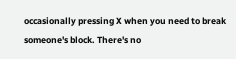occasionally pressing X when you need to break someone's block. There's no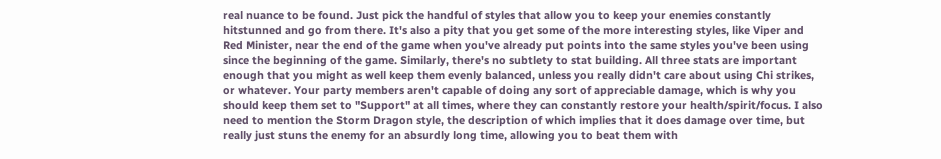real nuance to be found. Just pick the handful of styles that allow you to keep your enemies constantly hitstunned and go from there. It's also a pity that you get some of the more interesting styles, like Viper and Red Minister, near the end of the game when you've already put points into the same styles you've been using since the beginning of the game. Similarly, there's no subtlety to stat building. All three stats are important enough that you might as well keep them evenly balanced, unless you really didn't care about using Chi strikes, or whatever. Your party members aren't capable of doing any sort of appreciable damage, which is why you should keep them set to "Support" at all times, where they can constantly restore your health/spirit/focus. I also need to mention the Storm Dragon style, the description of which implies that it does damage over time, but really just stuns the enemy for an absurdly long time, allowing you to beat them with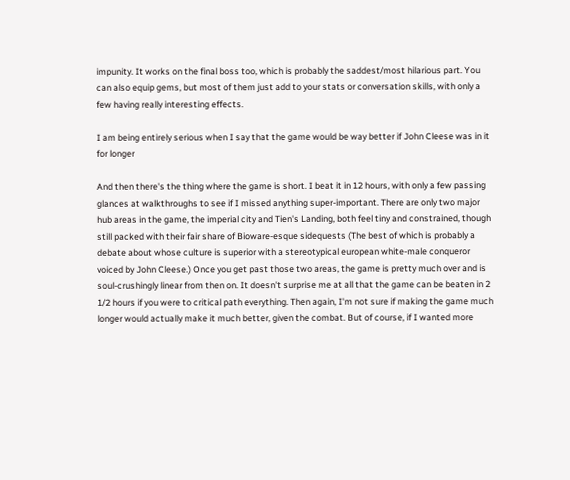impunity. It works on the final boss too, which is probably the saddest/most hilarious part. You can also equip gems, but most of them just add to your stats or conversation skills, with only a few having really interesting effects.

I am being entirely serious when I say that the game would be way better if John Cleese was in it for longer

And then there's the thing where the game is short. I beat it in 12 hours, with only a few passing glances at walkthroughs to see if I missed anything super-important. There are only two major hub areas in the game, the imperial city and Tien's Landing, both feel tiny and constrained, though still packed with their fair share of Bioware-esque sidequests (The best of which is probably a debate about whose culture is superior with a stereotypical european white-male conqueror voiced by John Cleese.) Once you get past those two areas, the game is pretty much over and is soul-crushingly linear from then on. It doesn't surprise me at all that the game can be beaten in 2 1/2 hours if you were to critical path everything. Then again, I'm not sure if making the game much longer would actually make it much better, given the combat. But of course, if I wanted more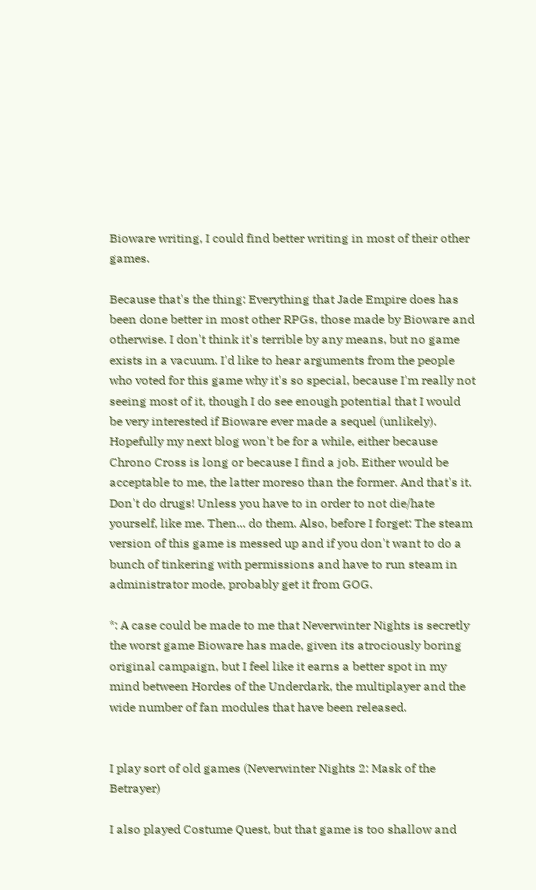Bioware writing, I could find better writing in most of their other games.

Because that's the thing: Everything that Jade Empire does has been done better in most other RPGs, those made by Bioware and otherwise. I don't think it's terrible by any means, but no game exists in a vacuum. I'd like to hear arguments from the people who voted for this game why it's so special, because I'm really not seeing most of it, though I do see enough potential that I would be very interested if Bioware ever made a sequel (unlikely). Hopefully my next blog won't be for a while, either because Chrono Cross is long or because I find a job. Either would be acceptable to me, the latter moreso than the former. And that's it. Don't do drugs! Unless you have to in order to not die/hate yourself, like me. Then... do them. Also, before I forget: The steam version of this game is messed up and if you don't want to do a bunch of tinkering with permissions and have to run steam in administrator mode, probably get it from GOG.

*: A case could be made to me that Neverwinter Nights is secretly the worst game Bioware has made, given its atrociously boring original campaign, but I feel like it earns a better spot in my mind between Hordes of the Underdark, the multiplayer and the wide number of fan modules that have been released.


I play sort of old games (Neverwinter Nights 2: Mask of the Betrayer)

I also played Costume Quest, but that game is too shallow and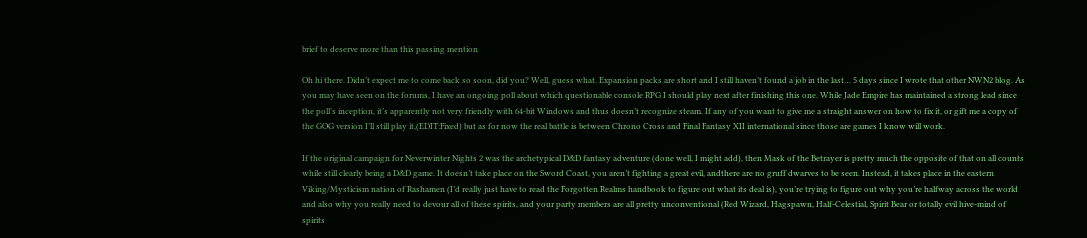brief to deserve more than this passing mention

Oh hi there. Didn’t expect me to come back so soon, did you? Well, guess what. Expansion packs are short and I still haven’t found a job in the last… 5 days since I wrote that other NWN2 blog. As you may have seen on the forums, I have an ongoing poll about which questionable console RPG I should play next after finishing this one. While Jade Empire has maintained a strong lead since the poll’s inception, it’s apparently not very friendly with 64-bit Windows and thus doesn’t recognize steam. If any of you want to give me a straight answer on how to fix it, or gift me a copy of the GOG version I’ll still play it,(EDIT:Fixed) but as for now the real battle is between Chrono Cross and Final Fantasy XII international since those are games I know will work.

If the original campaign for Neverwinter Nights 2 was the archetypical D&D fantasy adventure (done well, I might add), then Mask of the Betrayer is pretty much the opposite of that on all counts while still clearly being a D&D game. It doesn’t take place on the Sword Coast, you aren’t fighting a great evil, andthere are no gruff dwarves to be seen. Instead, it takes place in the eastern Viking/Mysticism nation of Rashamen (I’d really just have to read the Forgotten Realms handbook to figure out what its deal is), you’re trying to figure out why you’re halfway across the world and also why you really need to devour all of these spirits, and your party members are all pretty unconventional (Red Wizard, Hagspawn, Half-Celestial, Spirit Bear or totally evil hive-mind of spirits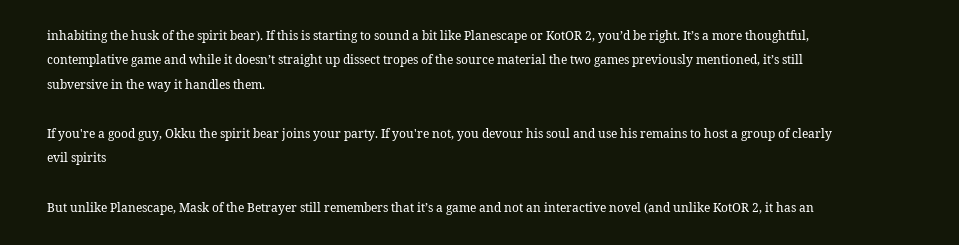inhabiting the husk of the spirit bear). If this is starting to sound a bit like Planescape or KotOR 2, you’d be right. It’s a more thoughtful, contemplative game and while it doesn’t straight up dissect tropes of the source material the two games previously mentioned, it’s still subversive in the way it handles them.

If you're a good guy, Okku the spirit bear joins your party. If you're not, you devour his soul and use his remains to host a group of clearly evil spirits

But unlike Planescape, Mask of the Betrayer still remembers that it’s a game and not an interactive novel (and unlike KotOR 2, it has an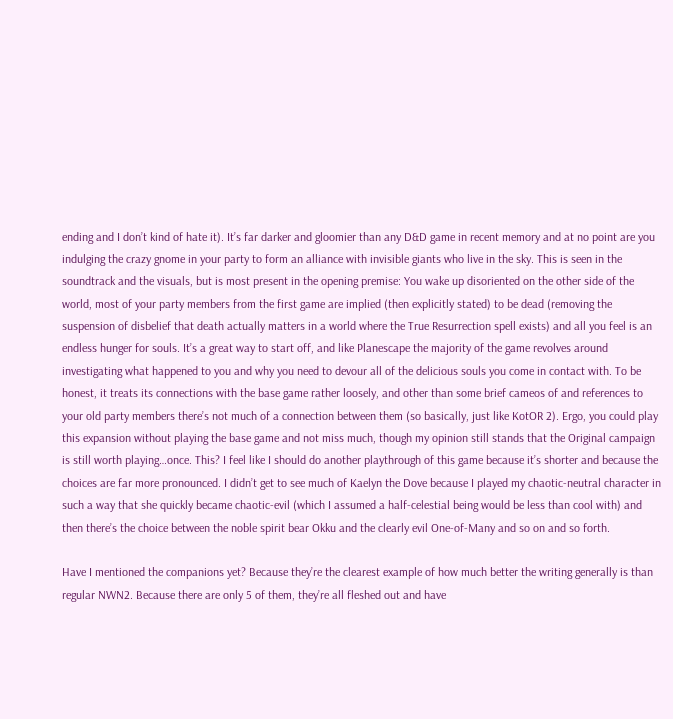ending and I don’t kind of hate it). It’s far darker and gloomier than any D&D game in recent memory and at no point are you indulging the crazy gnome in your party to form an alliance with invisible giants who live in the sky. This is seen in the soundtrack and the visuals, but is most present in the opening premise: You wake up disoriented on the other side of the world, most of your party members from the first game are implied (then explicitly stated) to be dead (removing the suspension of disbelief that death actually matters in a world where the True Resurrection spell exists) and all you feel is an endless hunger for souls. It’s a great way to start off, and like Planescape the majority of the game revolves around investigating what happened to you and why you need to devour all of the delicious souls you come in contact with. To be honest, it treats its connections with the base game rather loosely, and other than some brief cameos of and references to your old party members there’s not much of a connection between them (so basically, just like KotOR 2). Ergo, you could play this expansion without playing the base game and not miss much, though my opinion still stands that the Original campaign is still worth playing…once. This? I feel like I should do another playthrough of this game because it’s shorter and because the choices are far more pronounced. I didn’t get to see much of Kaelyn the Dove because I played my chaotic-neutral character in such a way that she quickly became chaotic-evil (which I assumed a half-celestial being would be less than cool with) and then there’s the choice between the noble spirit bear Okku and the clearly evil One-of-Many and so on and so forth.

Have I mentioned the companions yet? Because they’re the clearest example of how much better the writing generally is than regular NWN2. Because there are only 5 of them, they’re all fleshed out and have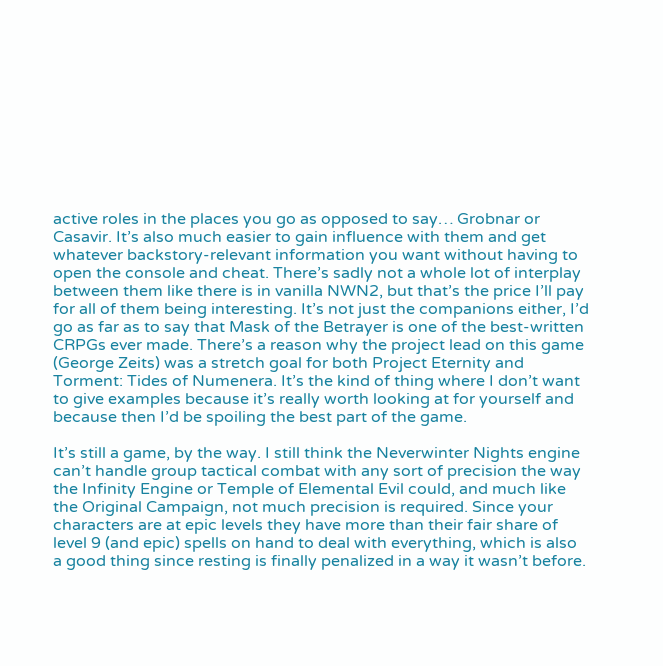active roles in the places you go as opposed to say… Grobnar or Casavir. It’s also much easier to gain influence with them and get whatever backstory-relevant information you want without having to open the console and cheat. There’s sadly not a whole lot of interplay between them like there is in vanilla NWN2, but that’s the price I’ll pay for all of them being interesting. It’s not just the companions either, I’d go as far as to say that Mask of the Betrayer is one of the best-written CRPGs ever made. There’s a reason why the project lead on this game (George Zeits) was a stretch goal for both Project Eternity and Torment: Tides of Numenera. It’s the kind of thing where I don’t want to give examples because it’s really worth looking at for yourself and because then I’d be spoiling the best part of the game.

It’s still a game, by the way. I still think the Neverwinter Nights engine can’t handle group tactical combat with any sort of precision the way the Infinity Engine or Temple of Elemental Evil could, and much like the Original Campaign, not much precision is required. Since your characters are at epic levels they have more than their fair share of level 9 (and epic) spells on hand to deal with everything, which is also a good thing since resting is finally penalized in a way it wasn’t before.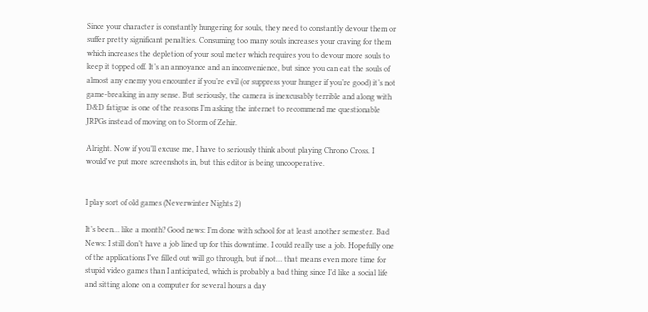Since your character is constantly hungering for souls, they need to constantly devour them or suffer pretty significant penalties. Consuming too many souls increases your craving for them which increases the depletion of your soul meter which requires you to devour more souls to keep it topped off. It’s an annoyance and an inconvenience, but since you can eat the souls of almost any enemy you encounter if you’re evil (or suppress your hunger if you’re good) it’s not game-breaking in any sense. But seriously, the camera is inexcusably terrible and along with D&D fatigue is one of the reasons I’m asking the internet to recommend me questionable JRPGs instead of moving on to Storm of Zehir.

Alright. Now if you’ll excuse me, I have to seriously think about playing Chrono Cross. I would've put more screenshots in, but this editor is being uncooperative.


I play sort of old games (Neverwinter Nights 2)

It’s been… like a month? Good news: I’m done with school for at least another semester. Bad News: I still don’t have a job lined up for this downtime. I could really use a job. Hopefully one of the applications I’ve filled out will go through, but if not… that means even more time for stupid video games than I anticipated, which is probably a bad thing since I’d like a social life and sitting alone on a computer for several hours a day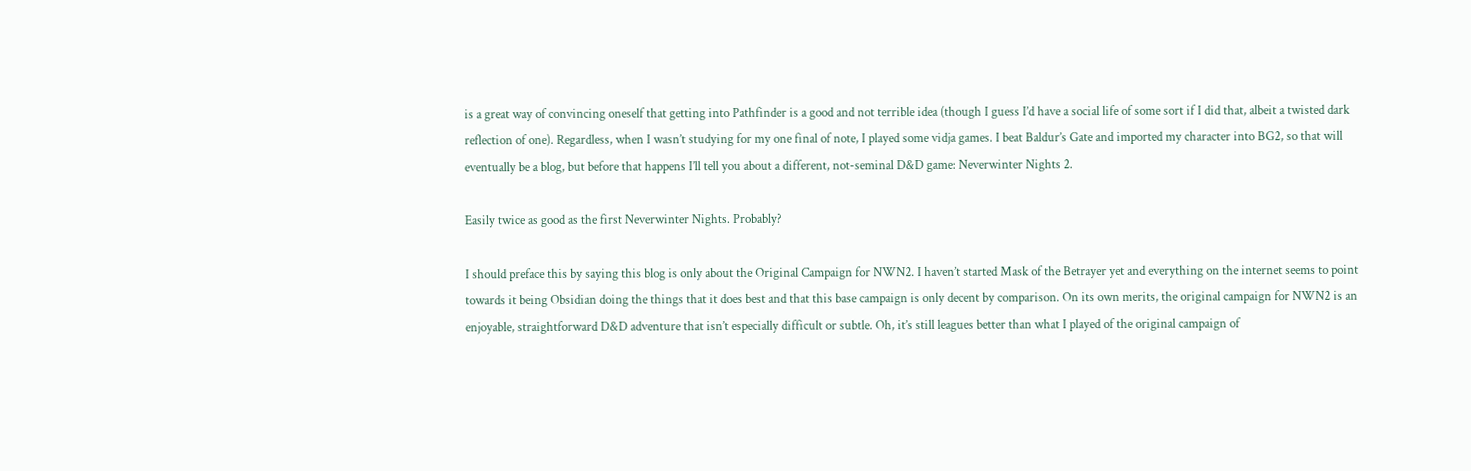is a great way of convincing oneself that getting into Pathfinder is a good and not terrible idea (though I guess I’d have a social life of some sort if I did that, albeit a twisted dark reflection of one). Regardless, when I wasn’t studying for my one final of note, I played some vidja games. I beat Baldur’s Gate and imported my character into BG2, so that will eventually be a blog, but before that happens I’ll tell you about a different, not-seminal D&D game: Neverwinter Nights 2.

Easily twice as good as the first Neverwinter Nights. Probably?

I should preface this by saying this blog is only about the Original Campaign for NWN2. I haven’t started Mask of the Betrayer yet and everything on the internet seems to point towards it being Obsidian doing the things that it does best and that this base campaign is only decent by comparison. On its own merits, the original campaign for NWN2 is an enjoyable, straightforward D&D adventure that isn’t especially difficult or subtle. Oh, it’s still leagues better than what I played of the original campaign of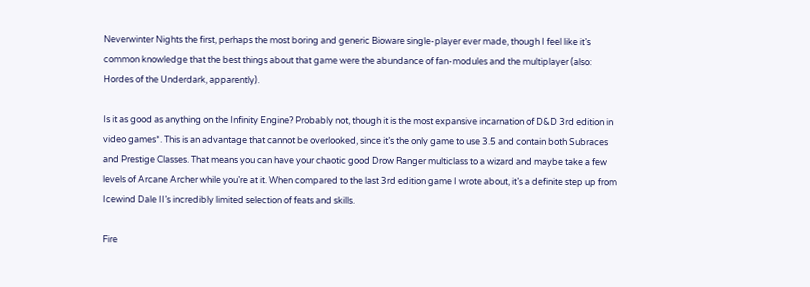Neverwinter Nights the first, perhaps the most boring and generic Bioware single-player ever made, though I feel like it’s common knowledge that the best things about that game were the abundance of fan-modules and the multiplayer (also: Hordes of the Underdark, apparently).

Is it as good as anything on the Infinity Engine? Probably not, though it is the most expansive incarnation of D&D 3rd edition in video games*. This is an advantage that cannot be overlooked, since it’s the only game to use 3.5 and contain both Subraces and Prestige Classes. That means you can have your chaotic good Drow Ranger multiclass to a wizard and maybe take a few levels of Arcane Archer while you’re at it. When compared to the last 3rd edition game I wrote about, it’s a definite step up from Icewind Dale II’s incredibly limited selection of feats and skills.

Fire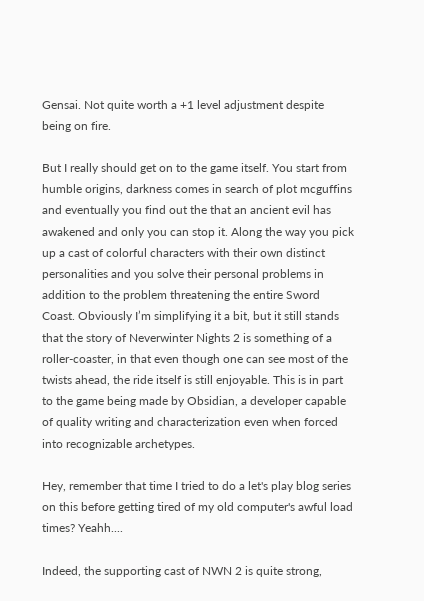Gensai. Not quite worth a +1 level adjustment despite being on fire.

But I really should get on to the game itself. You start from humble origins, darkness comes in search of plot mcguffins and eventually you find out the that an ancient evil has awakened and only you can stop it. Along the way you pick up a cast of colorful characters with their own distinct personalities and you solve their personal problems in addition to the problem threatening the entire Sword Coast. Obviously I’m simplifying it a bit, but it still stands that the story of Neverwinter Nights 2 is something of a roller-coaster, in that even though one can see most of the twists ahead, the ride itself is still enjoyable. This is in part to the game being made by Obsidian, a developer capable of quality writing and characterization even when forced into recognizable archetypes.

Hey, remember that time I tried to do a let's play blog series on this before getting tired of my old computer's awful load times? Yeahh....

Indeed, the supporting cast of NWN 2 is quite strong,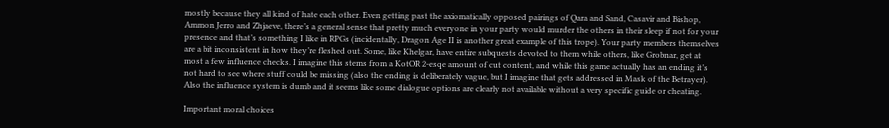mostly because they all kind of hate each other. Even getting past the axiomatically opposed pairings of Qara and Sand, Casavir and Bishop, Ammon Jerro and Zhjaeve, there’s a general sense that pretty much everyone in your party would murder the others in their sleep if not for your presence and that’s something I like in RPGs (incidentally, Dragon Age II is another great example of this trope). Your party members themselves are a bit inconsistent in how they’re fleshed out. Some, like Khelgar, have entire subquests devoted to them while others, like Grobnar, get at most a few influence checks. I imagine this stems from a KotOR 2-esqe amount of cut content, and while this game actually has an ending it’s not hard to see where stuff could be missing (also the ending is deliberately vague, but I imagine that gets addressed in Mask of the Betrayer). Also the influence system is dumb and it seems like some dialogue options are clearly not available without a very specific guide or cheating.

Important moral choices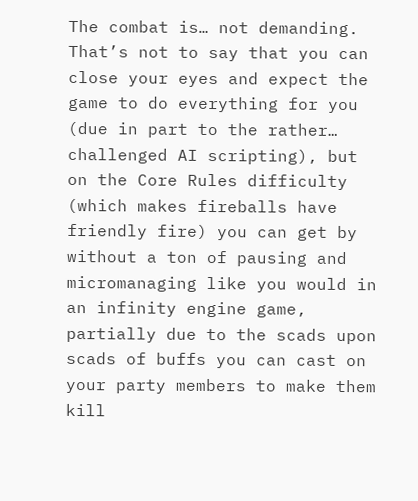The combat is… not demanding. That’s not to say that you can close your eyes and expect the game to do everything for you (due in part to the rather… challenged AI scripting), but on the Core Rules difficulty (which makes fireballs have friendly fire) you can get by without a ton of pausing and micromanaging like you would in an infinity engine game, partially due to the scads upon scads of buffs you can cast on your party members to make them kill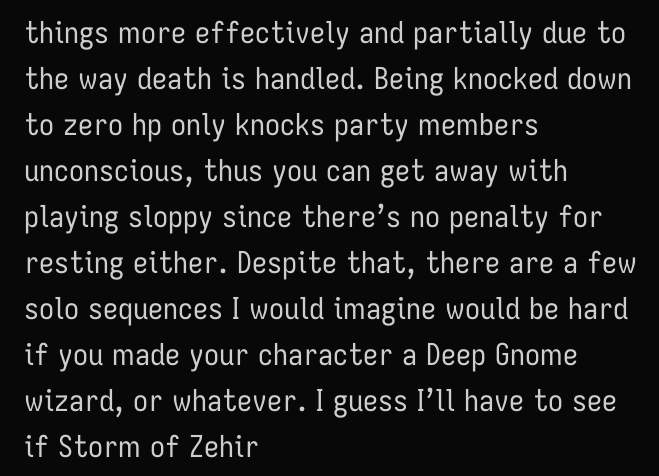things more effectively and partially due to the way death is handled. Being knocked down to zero hp only knocks party members unconscious, thus you can get away with playing sloppy since there’s no penalty for resting either. Despite that, there are a few solo sequences I would imagine would be hard if you made your character a Deep Gnome wizard, or whatever. I guess I’ll have to see if Storm of Zehir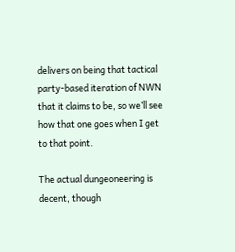delivers on being that tactical party-based iteration of NWN that it claims to be, so we’ll see how that one goes when I get to that point.

The actual dungeoneering is decent, though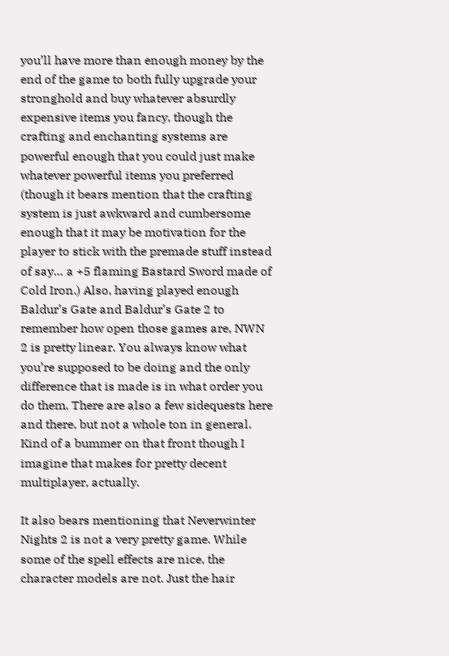you’ll have more than enough money by the end of the game to both fully upgrade your stronghold and buy whatever absurdly expensive items you fancy, though the crafting and enchanting systems are powerful enough that you could just make whatever powerful items you preferred (though it bears mention that the crafting system is just awkward and cumbersome enough that it may be motivation for the player to stick with the premade stuff instead of say… a +5 flaming Bastard Sword made of Cold Iron.) Also, having played enough Baldur’s Gate and Baldur’s Gate 2 to remember how open those games are, NWN 2 is pretty linear. You always know what you’re supposed to be doing and the only difference that is made is in what order you do them. There are also a few sidequests here and there, but not a whole ton in general. Kind of a bummer on that front though I imagine that makes for pretty decent multiplayer, actually.

It also bears mentioning that Neverwinter Nights 2 is not a very pretty game. While some of the spell effects are nice, the character models are not. Just the hair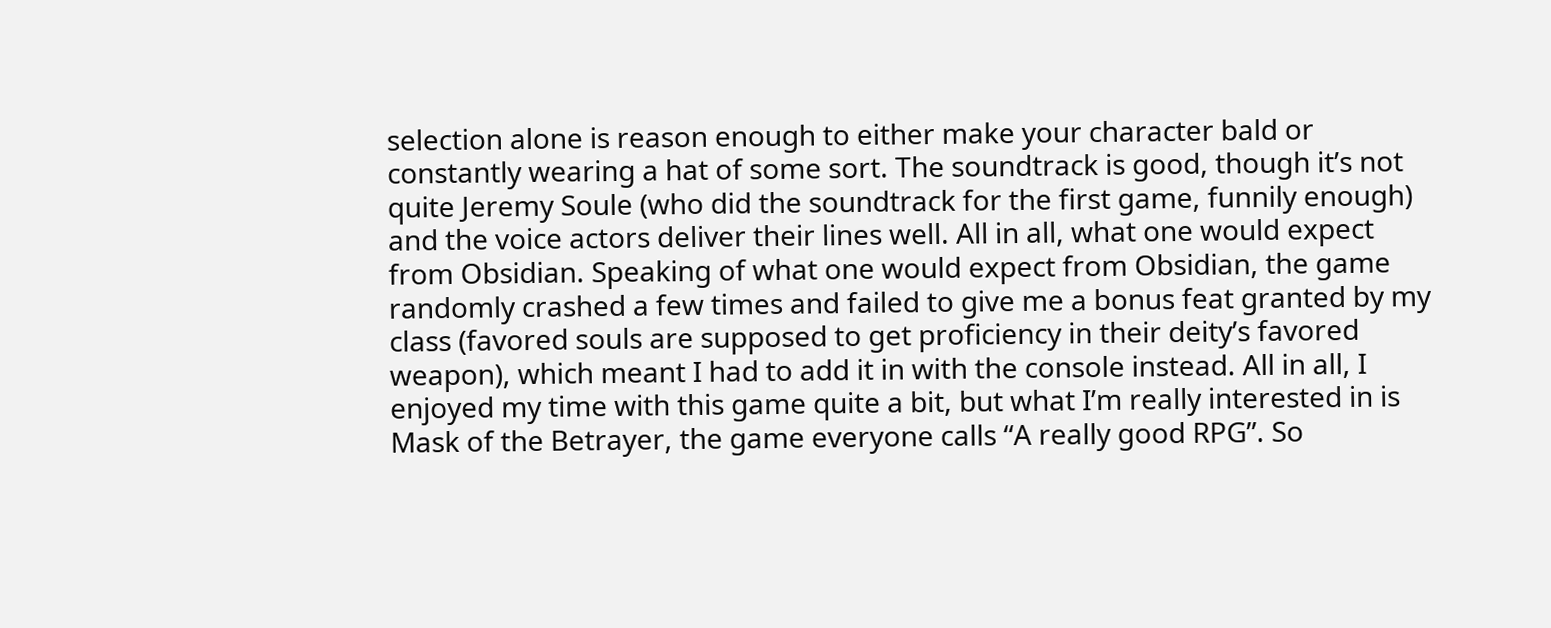selection alone is reason enough to either make your character bald or constantly wearing a hat of some sort. The soundtrack is good, though it’s not quite Jeremy Soule (who did the soundtrack for the first game, funnily enough) and the voice actors deliver their lines well. All in all, what one would expect from Obsidian. Speaking of what one would expect from Obsidian, the game randomly crashed a few times and failed to give me a bonus feat granted by my class (favored souls are supposed to get proficiency in their deity’s favored weapon), which meant I had to add it in with the console instead. All in all, I enjoyed my time with this game quite a bit, but what I’m really interested in is Mask of the Betrayer, the game everyone calls “A really good RPG”. So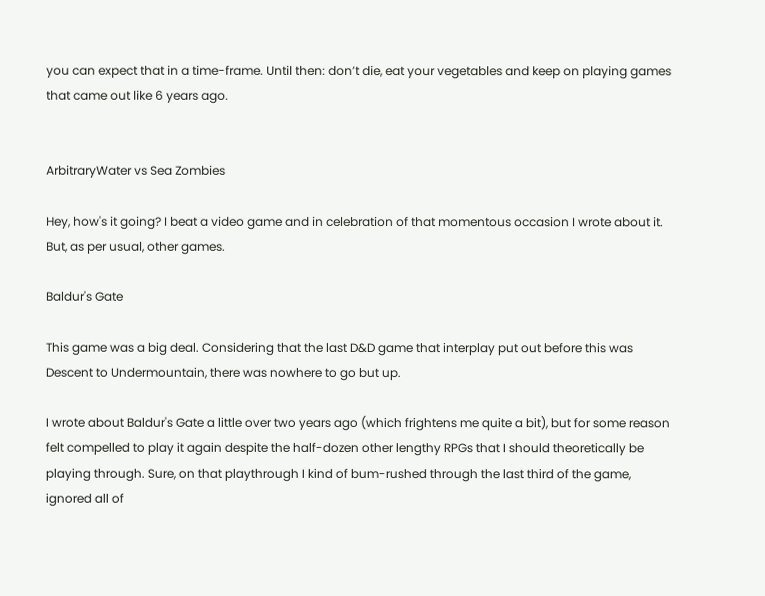you can expect that in a time-frame. Until then: don’t die, eat your vegetables and keep on playing games that came out like 6 years ago.


ArbitraryWater vs Sea Zombies

Hey, how's it going? I beat a video game and in celebration of that momentous occasion I wrote about it. But, as per usual, other games.

Baldur's Gate

This game was a big deal. Considering that the last D&D game that interplay put out before this was Descent to Undermountain, there was nowhere to go but up.

I wrote about Baldur's Gate a little over two years ago (which frightens me quite a bit), but for some reason felt compelled to play it again despite the half-dozen other lengthy RPGs that I should theoretically be playing through. Sure, on that playthrough I kind of bum-rushed through the last third of the game, ignored all of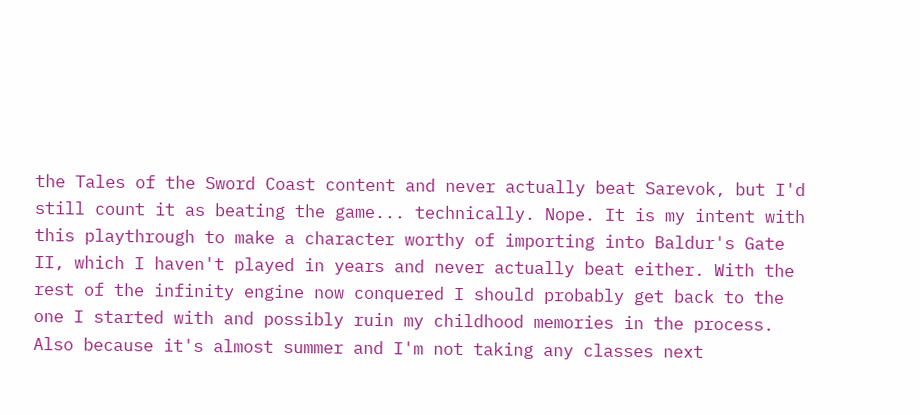the Tales of the Sword Coast content and never actually beat Sarevok, but I'd still count it as beating the game... technically. Nope. It is my intent with this playthrough to make a character worthy of importing into Baldur's Gate II, which I haven't played in years and never actually beat either. With the rest of the infinity engine now conquered I should probably get back to the one I started with and possibly ruin my childhood memories in the process. Also because it's almost summer and I'm not taking any classes next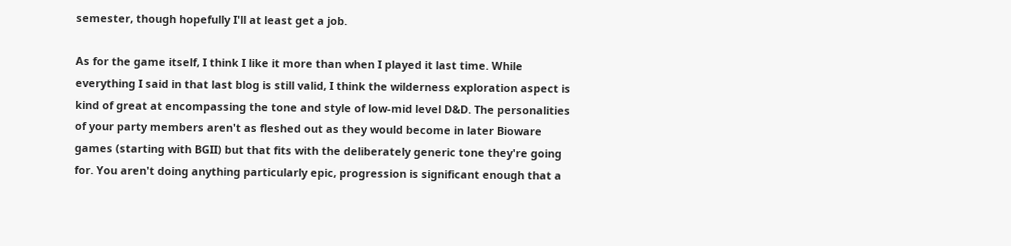semester, though hopefully I'll at least get a job.

As for the game itself, I think I like it more than when I played it last time. While everything I said in that last blog is still valid, I think the wilderness exploration aspect is kind of great at encompassing the tone and style of low-mid level D&D. The personalities of your party members aren't as fleshed out as they would become in later Bioware games (starting with BGII) but that fits with the deliberately generic tone they're going for. You aren't doing anything particularly epic, progression is significant enough that a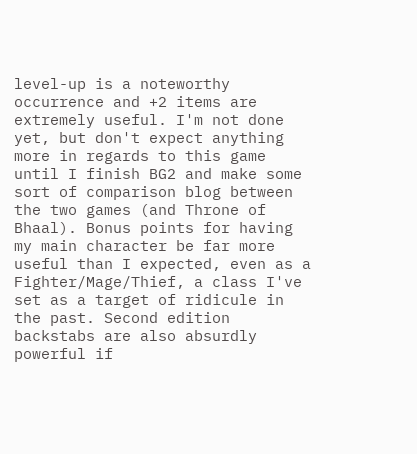level-up is a noteworthy occurrence and +2 items are extremely useful. I'm not done yet, but don't expect anything more in regards to this game until I finish BG2 and make some sort of comparison blog between the two games (and Throne of Bhaal). Bonus points for having my main character be far more useful than I expected, even as a Fighter/Mage/Thief, a class I've set as a target of ridicule in the past. Second edition backstabs are also absurdly powerful if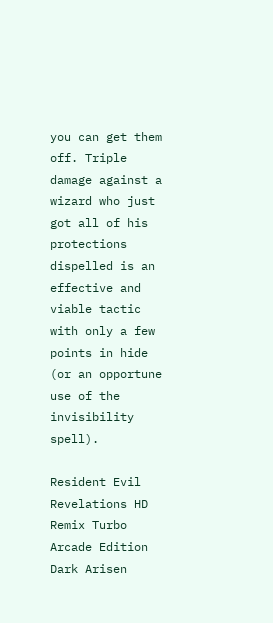you can get them off. Triple damage against a wizard who just got all of his protections dispelled is an effective and viable tactic with only a few points in hide (or an opportune use of the invisibility spell).

Resident Evil Revelations HD Remix Turbo Arcade Edition Dark Arisen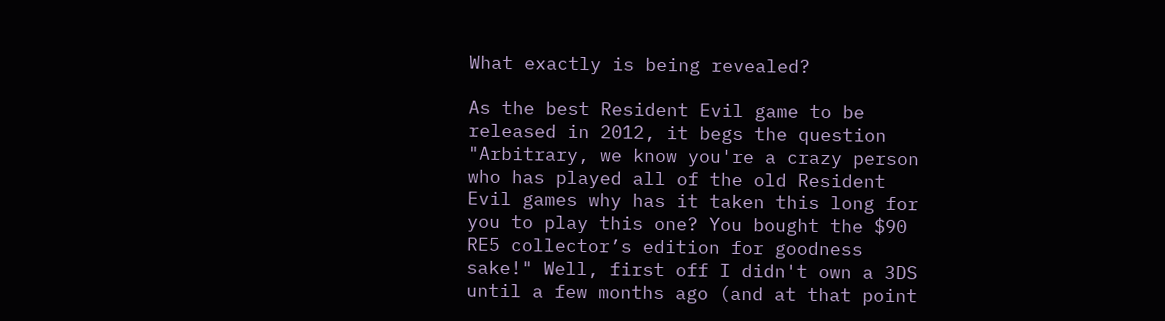What exactly is being revealed?

As the best Resident Evil game to be released in 2012, it begs the question "Arbitrary, we know you're a crazy person who has played all of the old Resident Evil games why has it taken this long for you to play this one? You bought the $90 RE5 collector’s edition for goodness sake!" Well, first off I didn't own a 3DS until a few months ago (and at that point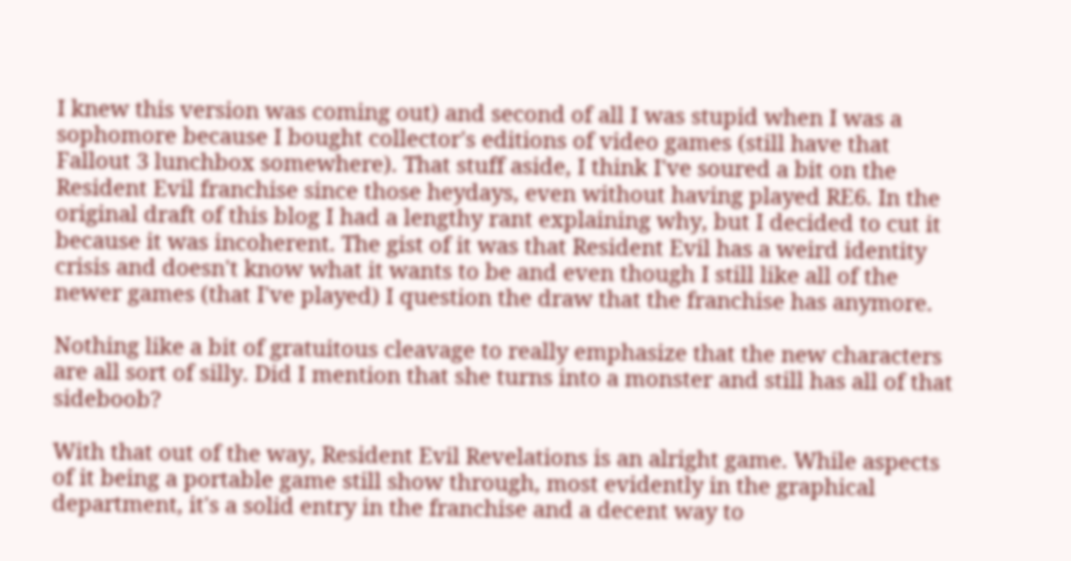I knew this version was coming out) and second of all I was stupid when I was a sophomore because I bought collector's editions of video games (still have that Fallout 3 lunchbox somewhere). That stuff aside, I think I've soured a bit on the Resident Evil franchise since those heydays, even without having played RE6. In the original draft of this blog I had a lengthy rant explaining why, but I decided to cut it because it was incoherent. The gist of it was that Resident Evil has a weird identity crisis and doesn't know what it wants to be and even though I still like all of the newer games (that I've played) I question the draw that the franchise has anymore.

Nothing like a bit of gratuitous cleavage to really emphasize that the new characters are all sort of silly. Did I mention that she turns into a monster and still has all of that sideboob?

With that out of the way, Resident Evil Revelations is an alright game. While aspects of it being a portable game still show through, most evidently in the graphical department, it's a solid entry in the franchise and a decent way to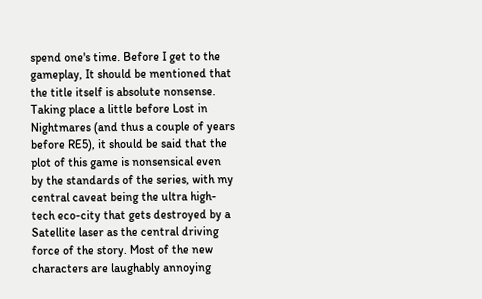spend one's time. Before I get to the gameplay, It should be mentioned that the title itself is absolute nonsense. Taking place a little before Lost in Nightmares (and thus a couple of years before RE5), it should be said that the plot of this game is nonsensical even by the standards of the series, with my central caveat being the ultra high-tech eco-city that gets destroyed by a Satellite laser as the central driving force of the story. Most of the new characters are laughably annoying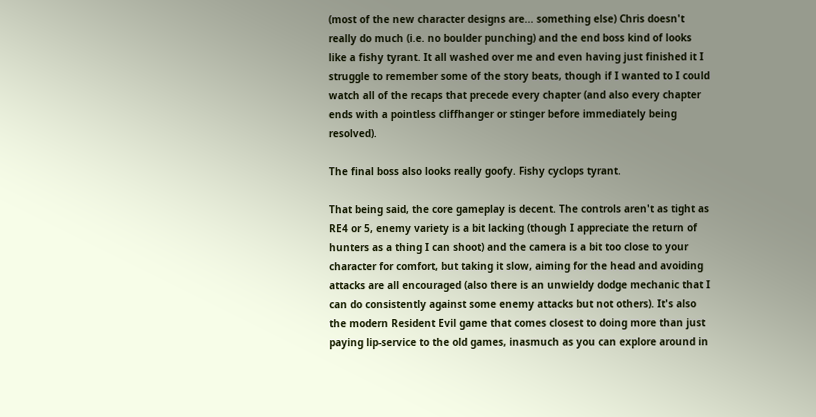(most of the new character designs are... something else) Chris doesn't really do much (i.e. no boulder punching) and the end boss kind of looks like a fishy tyrant. It all washed over me and even having just finished it I struggle to remember some of the story beats, though if I wanted to I could watch all of the recaps that precede every chapter (and also every chapter ends with a pointless cliffhanger or stinger before immediately being resolved).

The final boss also looks really goofy. Fishy cyclops tyrant.

That being said, the core gameplay is decent. The controls aren't as tight as RE4 or 5, enemy variety is a bit lacking (though I appreciate the return of hunters as a thing I can shoot) and the camera is a bit too close to your character for comfort, but taking it slow, aiming for the head and avoiding attacks are all encouraged (also there is an unwieldy dodge mechanic that I can do consistently against some enemy attacks but not others). It's also the modern Resident Evil game that comes closest to doing more than just paying lip-service to the old games, inasmuch as you can explore around in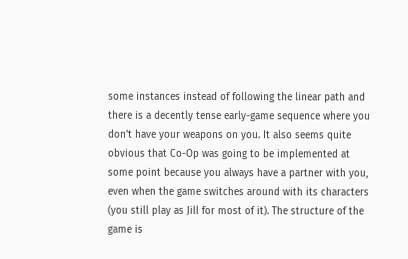some instances instead of following the linear path and there is a decently tense early-game sequence where you don't have your weapons on you. It also seems quite obvious that Co-Op was going to be implemented at some point because you always have a partner with you, even when the game switches around with its characters (you still play as Jill for most of it). The structure of the game is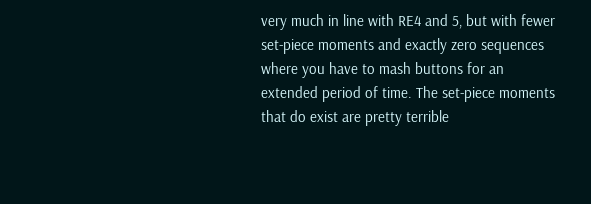very much in line with RE4 and 5, but with fewer set-piece moments and exactly zero sequences where you have to mash buttons for an extended period of time. The set-piece moments that do exist are pretty terrible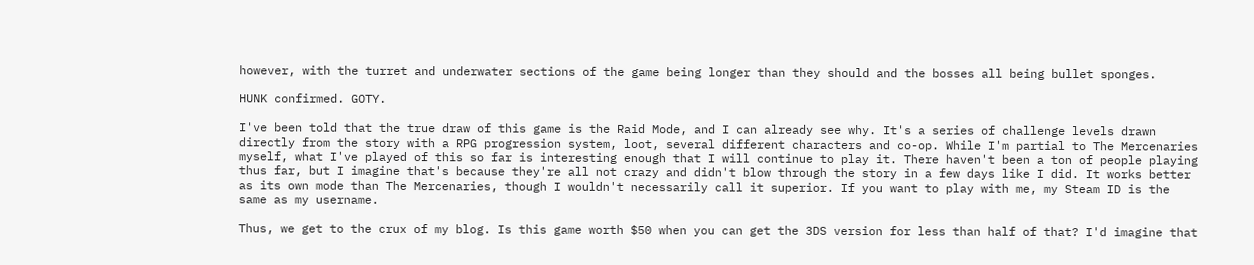however, with the turret and underwater sections of the game being longer than they should and the bosses all being bullet sponges.

HUNK confirmed. GOTY.

I've been told that the true draw of this game is the Raid Mode, and I can already see why. It's a series of challenge levels drawn directly from the story with a RPG progression system, loot, several different characters and co-op. While I'm partial to The Mercenaries myself, what I've played of this so far is interesting enough that I will continue to play it. There haven't been a ton of people playing thus far, but I imagine that's because they're all not crazy and didn't blow through the story in a few days like I did. It works better as its own mode than The Mercenaries, though I wouldn't necessarily call it superior. If you want to play with me, my Steam ID is the same as my username.

Thus, we get to the crux of my blog. Is this game worth $50 when you can get the 3DS version for less than half of that? I'd imagine that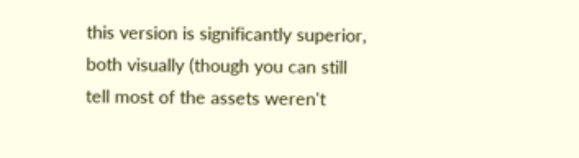this version is significantly superior, both visually (though you can still tell most of the assets weren't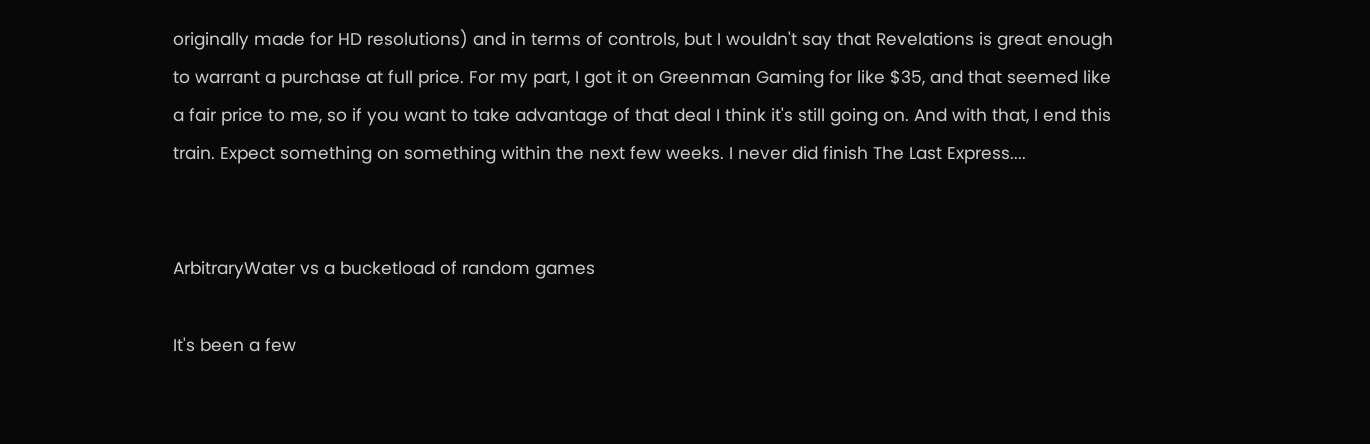originally made for HD resolutions) and in terms of controls, but I wouldn't say that Revelations is great enough to warrant a purchase at full price. For my part, I got it on Greenman Gaming for like $35, and that seemed like a fair price to me, so if you want to take advantage of that deal I think it's still going on. And with that, I end this train. Expect something on something within the next few weeks. I never did finish The Last Express....


ArbitraryWater vs a bucketload of random games

It's been a few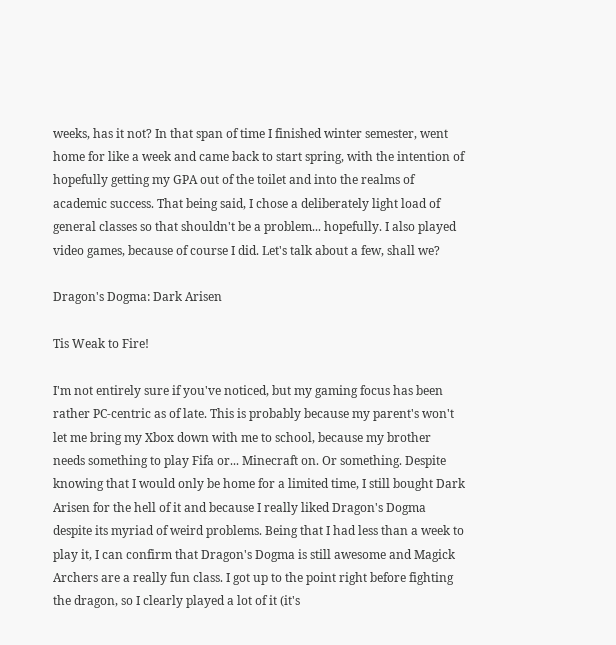weeks, has it not? In that span of time I finished winter semester, went home for like a week and came back to start spring, with the intention of hopefully getting my GPA out of the toilet and into the realms of academic success. That being said, I chose a deliberately light load of general classes so that shouldn't be a problem... hopefully. I also played video games, because of course I did. Let's talk about a few, shall we?

Dragon's Dogma: Dark Arisen

Tis Weak to Fire!

I'm not entirely sure if you've noticed, but my gaming focus has been rather PC-centric as of late. This is probably because my parent's won't let me bring my Xbox down with me to school, because my brother needs something to play Fifa or... Minecraft on. Or something. Despite knowing that I would only be home for a limited time, I still bought Dark Arisen for the hell of it and because I really liked Dragon's Dogma despite its myriad of weird problems. Being that I had less than a week to play it, I can confirm that Dragon's Dogma is still awesome and Magick Archers are a really fun class. I got up to the point right before fighting the dragon, so I clearly played a lot of it (it's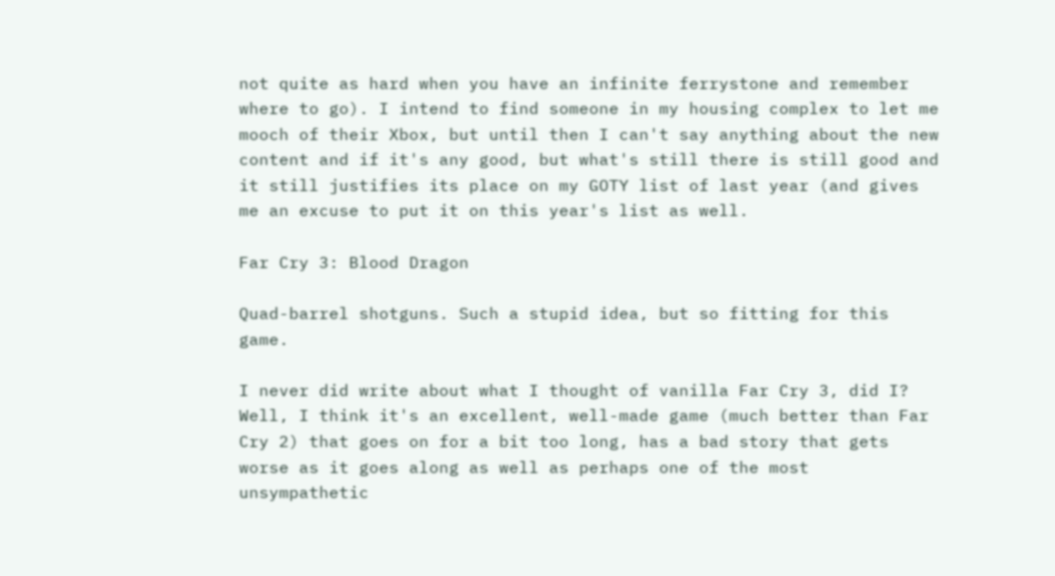not quite as hard when you have an infinite ferrystone and remember where to go). I intend to find someone in my housing complex to let me mooch of their Xbox, but until then I can't say anything about the new content and if it's any good, but what's still there is still good and it still justifies its place on my GOTY list of last year (and gives me an excuse to put it on this year's list as well.

Far Cry 3: Blood Dragon

Quad-barrel shotguns. Such a stupid idea, but so fitting for this game.

I never did write about what I thought of vanilla Far Cry 3, did I? Well, I think it's an excellent, well-made game (much better than Far Cry 2) that goes on for a bit too long, has a bad story that gets worse as it goes along as well as perhaps one of the most unsympathetic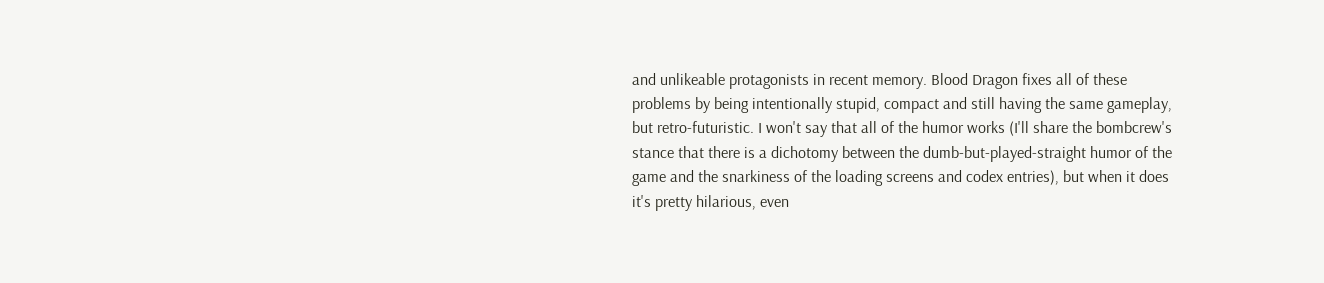and unlikeable protagonists in recent memory. Blood Dragon fixes all of these problems by being intentionally stupid, compact and still having the same gameplay, but retro-futuristic. I won't say that all of the humor works (I'll share the bombcrew's stance that there is a dichotomy between the dumb-but-played-straight humor of the game and the snarkiness of the loading screens and codex entries), but when it does it's pretty hilarious, even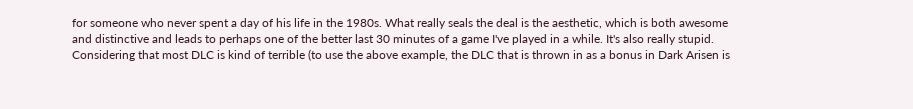for someone who never spent a day of his life in the 1980s. What really seals the deal is the aesthetic, which is both awesome and distinctive and leads to perhaps one of the better last 30 minutes of a game I've played in a while. It's also really stupid. Considering that most DLC is kind of terrible (to use the above example, the DLC that is thrown in as a bonus in Dark Arisen is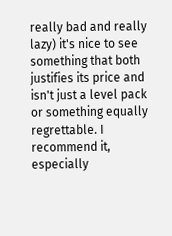really bad and really lazy) it's nice to see something that both justifies its price and isn't just a level pack or something equally regrettable. I recommend it, especially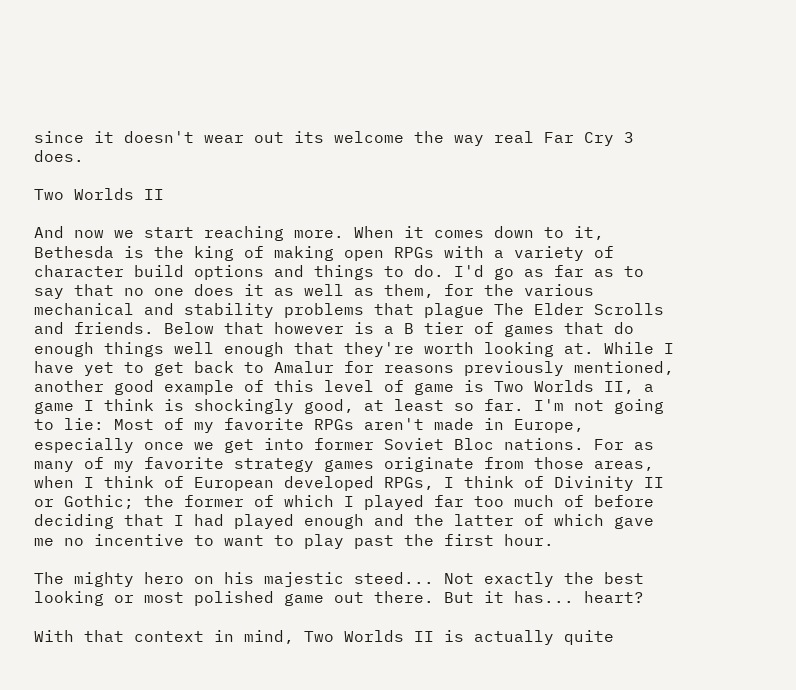since it doesn't wear out its welcome the way real Far Cry 3 does.

Two Worlds II

And now we start reaching more. When it comes down to it, Bethesda is the king of making open RPGs with a variety of character build options and things to do. I'd go as far as to say that no one does it as well as them, for the various mechanical and stability problems that plague The Elder Scrolls and friends. Below that however is a B tier of games that do enough things well enough that they're worth looking at. While I have yet to get back to Amalur for reasons previously mentioned, another good example of this level of game is Two Worlds II, a game I think is shockingly good, at least so far. I'm not going to lie: Most of my favorite RPGs aren't made in Europe, especially once we get into former Soviet Bloc nations. For as many of my favorite strategy games originate from those areas, when I think of European developed RPGs, I think of Divinity II or Gothic; the former of which I played far too much of before deciding that I had played enough and the latter of which gave me no incentive to want to play past the first hour.

The mighty hero on his majestic steed... Not exactly the best looking or most polished game out there. But it has... heart?

With that context in mind, Two Worlds II is actually quite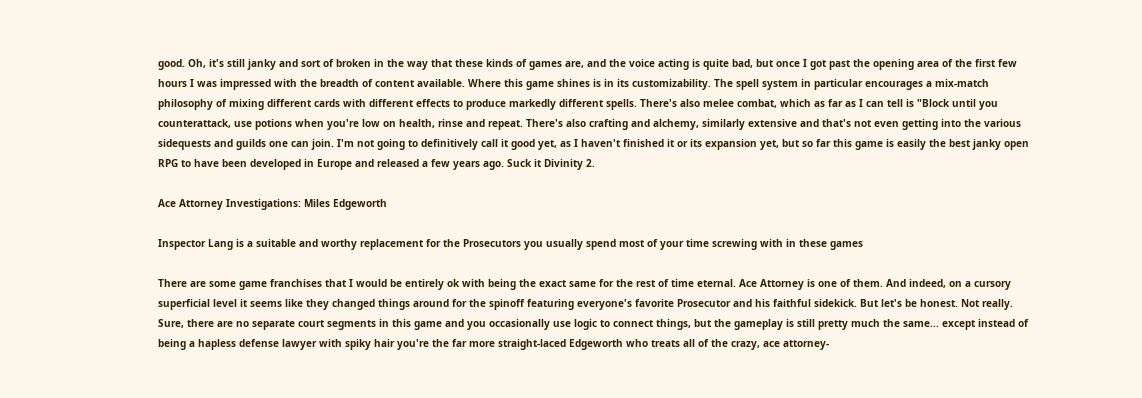good. Oh, it's still janky and sort of broken in the way that these kinds of games are, and the voice acting is quite bad, but once I got past the opening area of the first few hours I was impressed with the breadth of content available. Where this game shines is in its customizability. The spell system in particular encourages a mix-match philosophy of mixing different cards with different effects to produce markedly different spells. There's also melee combat, which as far as I can tell is "Block until you counterattack, use potions when you're low on health, rinse and repeat. There's also crafting and alchemy, similarly extensive and that's not even getting into the various sidequests and guilds one can join. I'm not going to definitively call it good yet, as I haven't finished it or its expansion yet, but so far this game is easily the best janky open RPG to have been developed in Europe and released a few years ago. Suck it Divinity 2.

Ace Attorney Investigations: Miles Edgeworth

Inspector Lang is a suitable and worthy replacement for the Prosecutors you usually spend most of your time screwing with in these games

There are some game franchises that I would be entirely ok with being the exact same for the rest of time eternal. Ace Attorney is one of them. And indeed, on a cursory superficial level it seems like they changed things around for the spinoff featuring everyone's favorite Prosecutor and his faithful sidekick. But let's be honest. Not really. Sure, there are no separate court segments in this game and you occasionally use logic to connect things, but the gameplay is still pretty much the same... except instead of being a hapless defense lawyer with spiky hair you're the far more straight-laced Edgeworth who treats all of the crazy, ace attorney-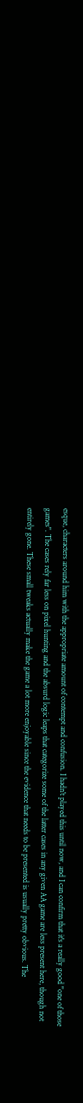esque, characters around him with the appropriate amount of contempt and confusion. I hadn't played this until now, and I can confirm that it's a really good "one of those games". The cases rely far less on pixel hunting and the absurd logic leaps that categorize some of the latter cases in any given AA game are less present here, though not entirely gone. These small tweaks actually make the game a lot more enjoyable since the evidence that needs to be presented is usually pretty obvious. The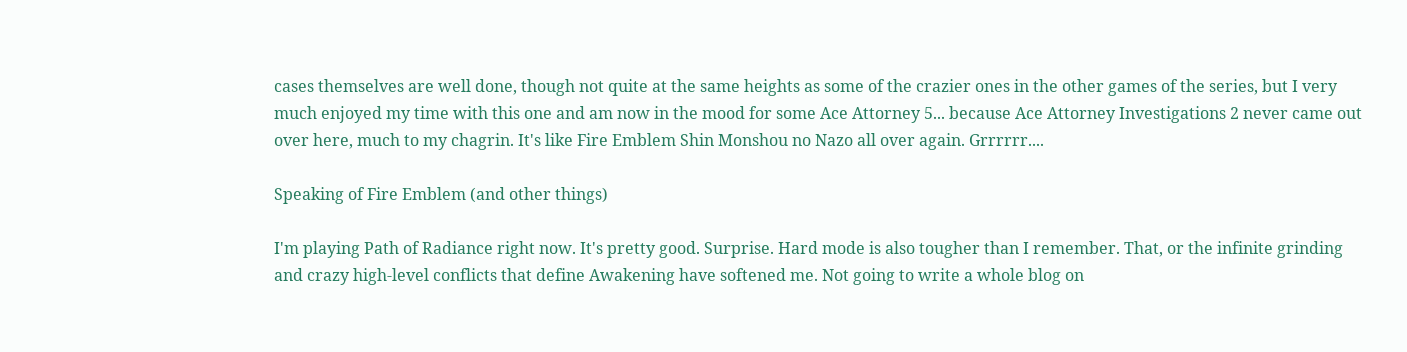cases themselves are well done, though not quite at the same heights as some of the crazier ones in the other games of the series, but I very much enjoyed my time with this one and am now in the mood for some Ace Attorney 5... because Ace Attorney Investigations 2 never came out over here, much to my chagrin. It's like Fire Emblem Shin Monshou no Nazo all over again. Grrrrrr....

Speaking of Fire Emblem (and other things)

I'm playing Path of Radiance right now. It's pretty good. Surprise. Hard mode is also tougher than I remember. That, or the infinite grinding and crazy high-level conflicts that define Awakening have softened me. Not going to write a whole blog on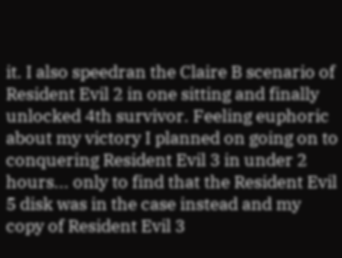it. I also speedran the Claire B scenario of Resident Evil 2 in one sitting and finally unlocked 4th survivor. Feeling euphoric about my victory I planned on going on to conquering Resident Evil 3 in under 2 hours... only to find that the Resident Evil 5 disk was in the case instead and my copy of Resident Evil 3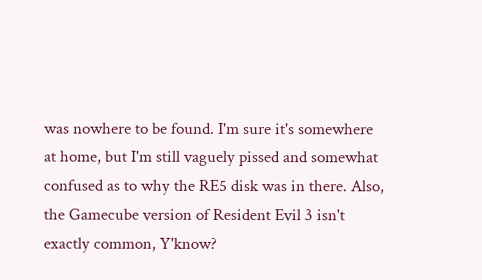was nowhere to be found. I'm sure it's somewhere at home, but I'm still vaguely pissed and somewhat confused as to why the RE5 disk was in there. Also, the Gamecube version of Resident Evil 3 isn't exactly common, Y'know?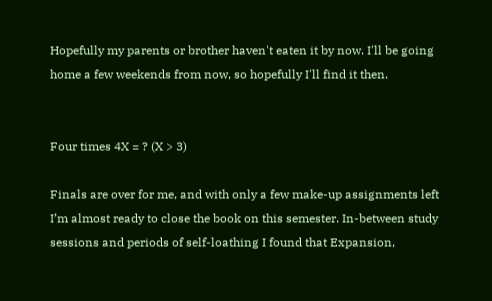Hopefully my parents or brother haven't eaten it by now. I'll be going home a few weekends from now, so hopefully I'll find it then.


Four times 4X = ? (X > 3)

Finals are over for me, and with only a few make-up assignments left I’m almost ready to close the book on this semester. In-between study sessions and periods of self-loathing I found that Expansion,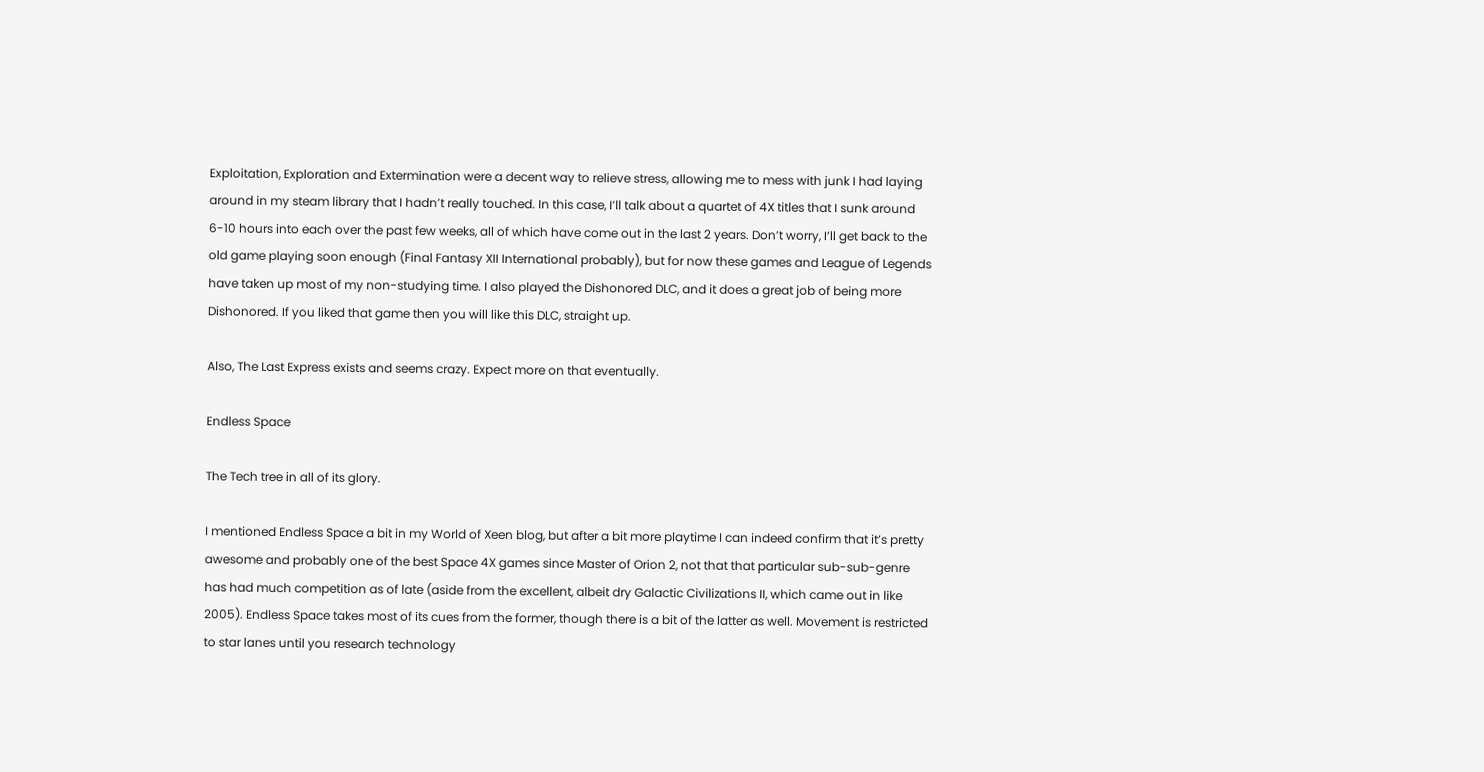Exploitation, Exploration and Extermination were a decent way to relieve stress, allowing me to mess with junk I had laying around in my steam library that I hadn’t really touched. In this case, I’ll talk about a quartet of 4X titles that I sunk around 6-10 hours into each over the past few weeks, all of which have come out in the last 2 years. Don’t worry, I’ll get back to the old game playing soon enough (Final Fantasy XII International probably), but for now these games and League of Legends have taken up most of my non-studying time. I also played the Dishonored DLC, and it does a great job of being more Dishonored. If you liked that game then you will like this DLC, straight up.

Also, The Last Express exists and seems crazy. Expect more on that eventually.

Endless Space

The Tech tree in all of its glory.

I mentioned Endless Space a bit in my World of Xeen blog, but after a bit more playtime I can indeed confirm that it’s pretty awesome and probably one of the best Space 4X games since Master of Orion 2, not that that particular sub-sub-genre has had much competition as of late (aside from the excellent, albeit dry Galactic Civilizations II, which came out in like 2005). Endless Space takes most of its cues from the former, though there is a bit of the latter as well. Movement is restricted to star lanes until you research technology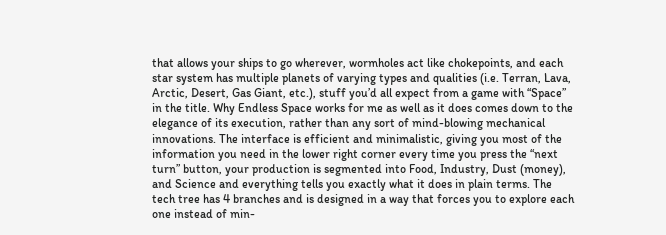that allows your ships to go wherever, wormholes act like chokepoints, and each star system has multiple planets of varying types and qualities (i.e. Terran, Lava, Arctic, Desert, Gas Giant, etc.), stuff you’d all expect from a game with “Space” in the title. Why Endless Space works for me as well as it does comes down to the elegance of its execution, rather than any sort of mind-blowing mechanical innovations. The interface is efficient and minimalistic, giving you most of the information you need in the lower right corner every time you press the “next turn” button, your production is segmented into Food, Industry, Dust (money), and Science and everything tells you exactly what it does in plain terms. The tech tree has 4 branches and is designed in a way that forces you to explore each one instead of min-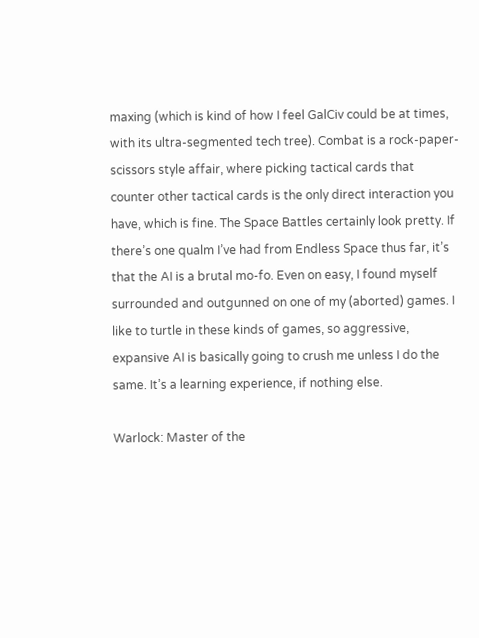maxing (which is kind of how I feel GalCiv could be at times, with its ultra-segmented tech tree). Combat is a rock-paper-scissors style affair, where picking tactical cards that counter other tactical cards is the only direct interaction you have, which is fine. The Space Battles certainly look pretty. If there’s one qualm I’ve had from Endless Space thus far, it’s that the AI is a brutal mo-fo. Even on easy, I found myself surrounded and outgunned on one of my (aborted) games. I like to turtle in these kinds of games, so aggressive, expansive AI is basically going to crush me unless I do the same. It’s a learning experience, if nothing else.

Warlock: Master of the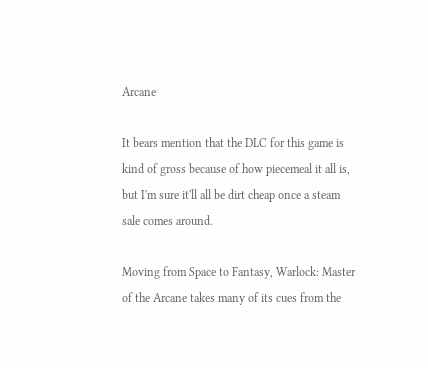Arcane

It bears mention that the DLC for this game is kind of gross because of how piecemeal it all is, but I'm sure it'll all be dirt cheap once a steam sale comes around.

Moving from Space to Fantasy, Warlock: Master of the Arcane takes many of its cues from the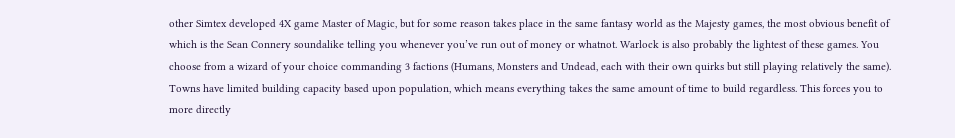other Simtex developed 4X game Master of Magic, but for some reason takes place in the same fantasy world as the Majesty games, the most obvious benefit of which is the Sean Connery soundalike telling you whenever you’ve run out of money or whatnot. Warlock is also probably the lightest of these games. You choose from a wizard of your choice commanding 3 factions (Humans, Monsters and Undead, each with their own quirks but still playing relatively the same). Towns have limited building capacity based upon population, which means everything takes the same amount of time to build regardless. This forces you to more directly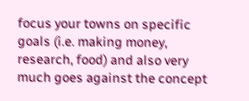focus your towns on specific goals (i.e. making money, research, food) and also very much goes against the concept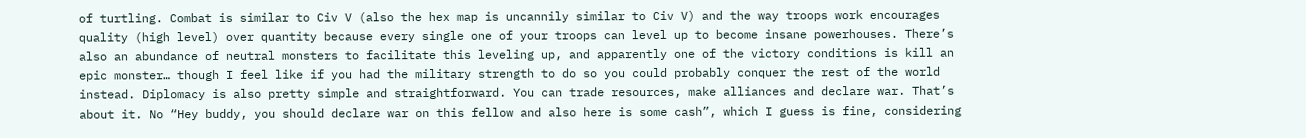of turtling. Combat is similar to Civ V (also the hex map is uncannily similar to Civ V) and the way troops work encourages quality (high level) over quantity because every single one of your troops can level up to become insane powerhouses. There’s also an abundance of neutral monsters to facilitate this leveling up, and apparently one of the victory conditions is kill an epic monster… though I feel like if you had the military strength to do so you could probably conquer the rest of the world instead. Diplomacy is also pretty simple and straightforward. You can trade resources, make alliances and declare war. That’s about it. No “Hey buddy, you should declare war on this fellow and also here is some cash”, which I guess is fine, considering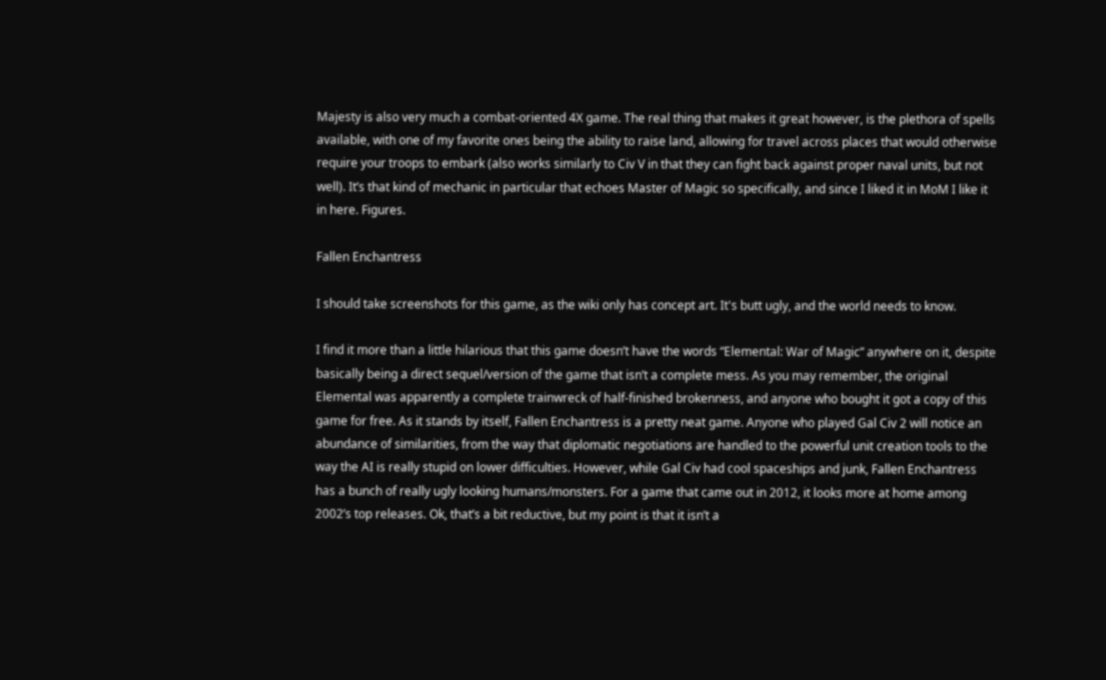Majesty is also very much a combat-oriented 4X game. The real thing that makes it great however, is the plethora of spells available, with one of my favorite ones being the ability to raise land, allowing for travel across places that would otherwise require your troops to embark (also works similarly to Civ V in that they can fight back against proper naval units, but not well). It’s that kind of mechanic in particular that echoes Master of Magic so specifically, and since I liked it in MoM I like it in here. Figures.

Fallen Enchantress

I should take screenshots for this game, as the wiki only has concept art. It's butt ugly, and the world needs to know.

I find it more than a little hilarious that this game doesn’t have the words “Elemental: War of Magic” anywhere on it, despite basically being a direct sequel/version of the game that isn’t a complete mess. As you may remember, the original Elemental was apparently a complete trainwreck of half-finished brokenness, and anyone who bought it got a copy of this game for free. As it stands by itself, Fallen Enchantress is a pretty neat game. Anyone who played Gal Civ 2 will notice an abundance of similarities, from the way that diplomatic negotiations are handled to the powerful unit creation tools to the way the AI is really stupid on lower difficulties. However, while Gal Civ had cool spaceships and junk, Fallen Enchantress has a bunch of really ugly looking humans/monsters. For a game that came out in 2012, it looks more at home among 2002’s top releases. Ok, that’s a bit reductive, but my point is that it isn’t a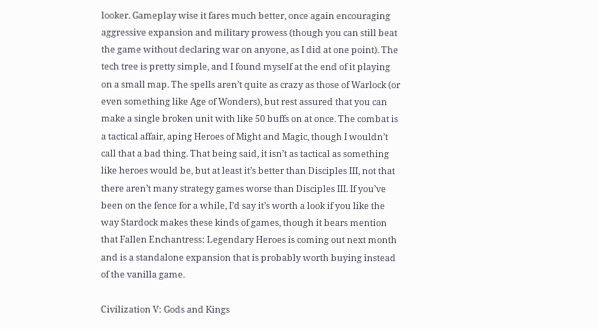looker. Gameplay wise it fares much better, once again encouraging aggressive expansion and military prowess (though you can still beat the game without declaring war on anyone, as I did at one point). The tech tree is pretty simple, and I found myself at the end of it playing on a small map. The spells aren’t quite as crazy as those of Warlock (or even something like Age of Wonders), but rest assured that you can make a single broken unit with like 50 buffs on at once. The combat is a tactical affair, aping Heroes of Might and Magic, though I wouldn’t call that a bad thing. That being said, it isn’t as tactical as something like heroes would be, but at least it’s better than Disciples III, not that there aren’t many strategy games worse than Disciples III. If you’ve been on the fence for a while, I’d say it’s worth a look if you like the way Stardock makes these kinds of games, though it bears mention that Fallen Enchantress: Legendary Heroes is coming out next month and is a standalone expansion that is probably worth buying instead of the vanilla game.

Civilization V: Gods and Kings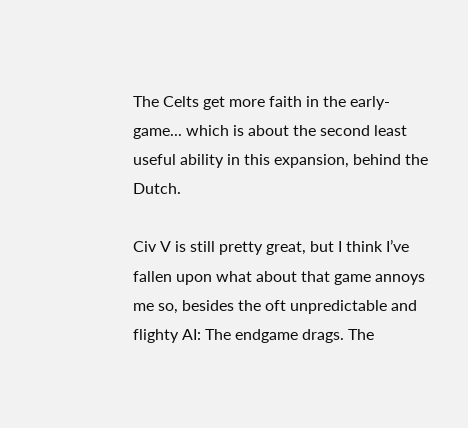The Celts get more faith in the early-game... which is about the second least useful ability in this expansion, behind the Dutch.

Civ V is still pretty great, but I think I’ve fallen upon what about that game annoys me so, besides the oft unpredictable and flighty AI: The endgame drags. The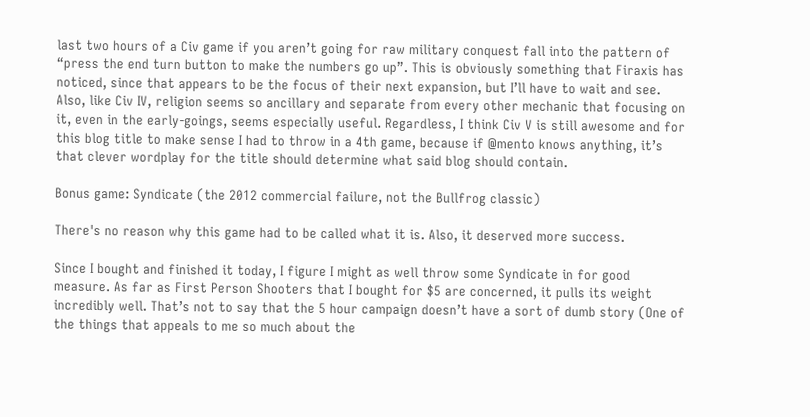last two hours of a Civ game if you aren’t going for raw military conquest fall into the pattern of “press the end turn button to make the numbers go up”. This is obviously something that Firaxis has noticed, since that appears to be the focus of their next expansion, but I’ll have to wait and see. Also, like Civ IV, religion seems so ancillary and separate from every other mechanic that focusing on it, even in the early-goings, seems especially useful. Regardless, I think Civ V is still awesome and for this blog title to make sense I had to throw in a 4th game, because if @mento knows anything, it’s that clever wordplay for the title should determine what said blog should contain.

Bonus game: Syndicate (the 2012 commercial failure, not the Bullfrog classic)

There's no reason why this game had to be called what it is. Also, it deserved more success.

Since I bought and finished it today, I figure I might as well throw some Syndicate in for good measure. As far as First Person Shooters that I bought for $5 are concerned, it pulls its weight incredibly well. That’s not to say that the 5 hour campaign doesn’t have a sort of dumb story (One of the things that appeals to me so much about the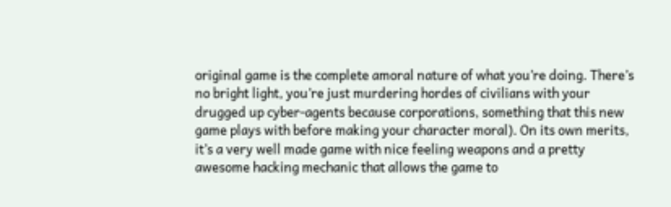original game is the complete amoral nature of what you’re doing. There’s no bright light, you’re just murdering hordes of civilians with your drugged up cyber-agents because corporations, something that this new game plays with before making your character moral). On its own merits, it’s a very well made game with nice feeling weapons and a pretty awesome hacking mechanic that allows the game to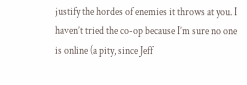justify the hordes of enemies it throws at you. I haven’t tried the co-op because I’m sure no one is online (a pity, since Jeff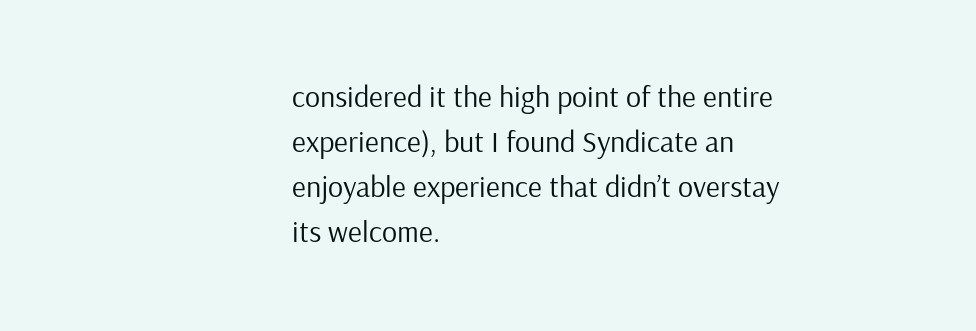considered it the high point of the entire experience), but I found Syndicate an enjoyable experience that didn’t overstay its welcome.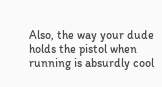Also, the way your dude holds the pistol when running is absurdly cool